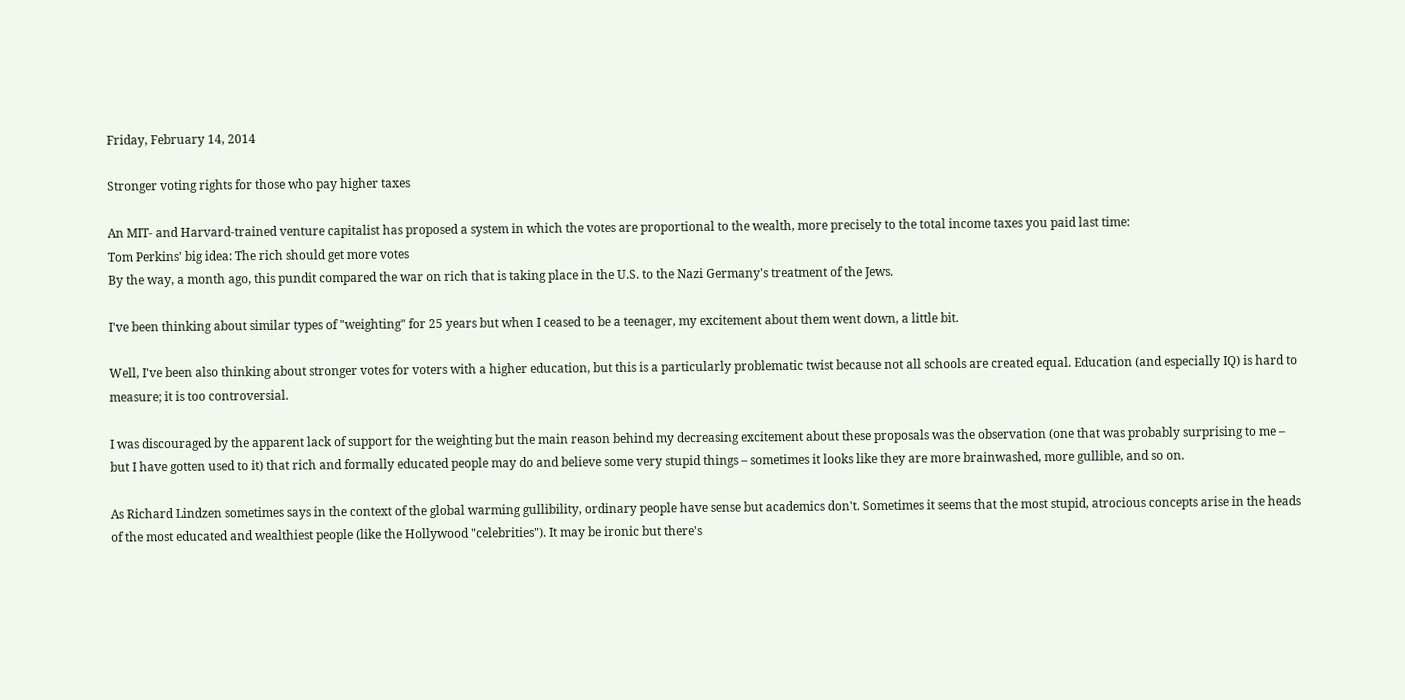Friday, February 14, 2014

Stronger voting rights for those who pay higher taxes

An MIT- and Harvard-trained venture capitalist has proposed a system in which the votes are proportional to the wealth, more precisely to the total income taxes you paid last time:
Tom Perkins' big idea: The rich should get more votes
By the way, a month ago, this pundit compared the war on rich that is taking place in the U.S. to the Nazi Germany's treatment of the Jews.

I've been thinking about similar types of "weighting" for 25 years but when I ceased to be a teenager, my excitement about them went down, a little bit.

Well, I've been also thinking about stronger votes for voters with a higher education, but this is a particularly problematic twist because not all schools are created equal. Education (and especially IQ) is hard to measure; it is too controversial.

I was discouraged by the apparent lack of support for the weighting but the main reason behind my decreasing excitement about these proposals was the observation (one that was probably surprising to me – but I have gotten used to it) that rich and formally educated people may do and believe some very stupid things – sometimes it looks like they are more brainwashed, more gullible, and so on.

As Richard Lindzen sometimes says in the context of the global warming gullibility, ordinary people have sense but academics don't. Sometimes it seems that the most stupid, atrocious concepts arise in the heads of the most educated and wealthiest people (like the Hollywood "celebrities"). It may be ironic but there's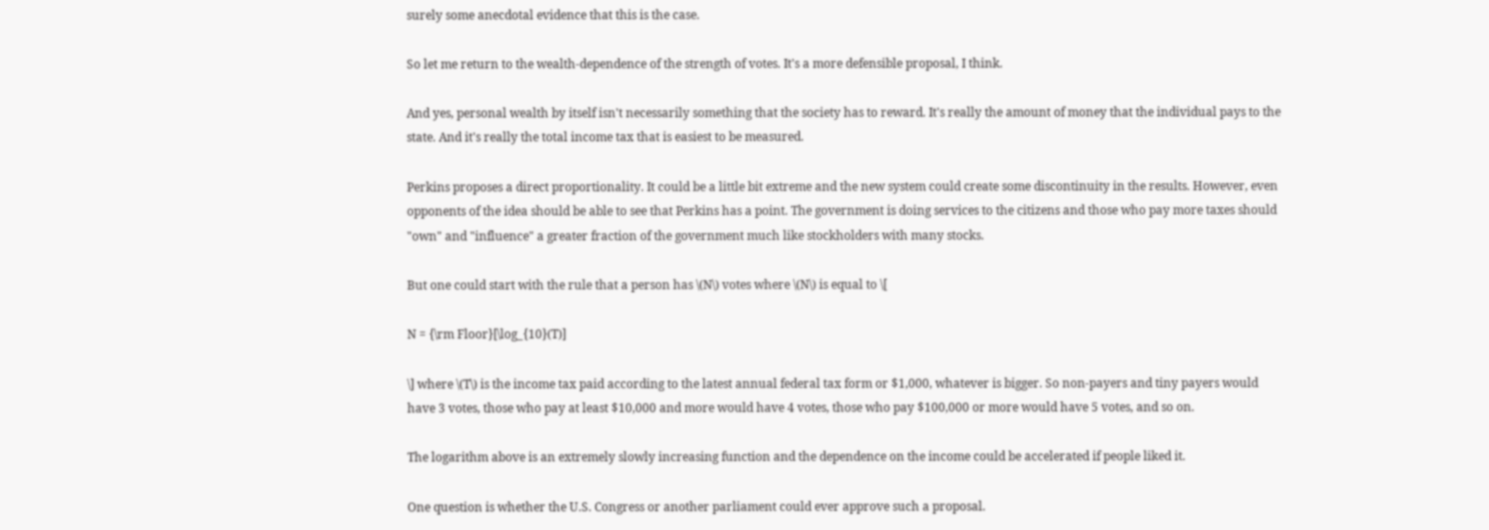surely some anecdotal evidence that this is the case.

So let me return to the wealth-dependence of the strength of votes. It's a more defensible proposal, I think.

And yes, personal wealth by itself isn't necessarily something that the society has to reward. It's really the amount of money that the individual pays to the state. And it's really the total income tax that is easiest to be measured.

Perkins proposes a direct proportionality. It could be a little bit extreme and the new system could create some discontinuity in the results. However, even opponents of the idea should be able to see that Perkins has a point. The government is doing services to the citizens and those who pay more taxes should "own" and "influence" a greater fraction of the government much like stockholders with many stocks.

But one could start with the rule that a person has \(N\) votes where \(N\) is equal to \[

N = {\rm Floor}[\log_{10}(T)]

\] where \(T\) is the income tax paid according to the latest annual federal tax form or $1,000, whatever is bigger. So non-payers and tiny payers would have 3 votes, those who pay at least $10,000 and more would have 4 votes, those who pay $100,000 or more would have 5 votes, and so on.

The logarithm above is an extremely slowly increasing function and the dependence on the income could be accelerated if people liked it.

One question is whether the U.S. Congress or another parliament could ever approve such a proposal.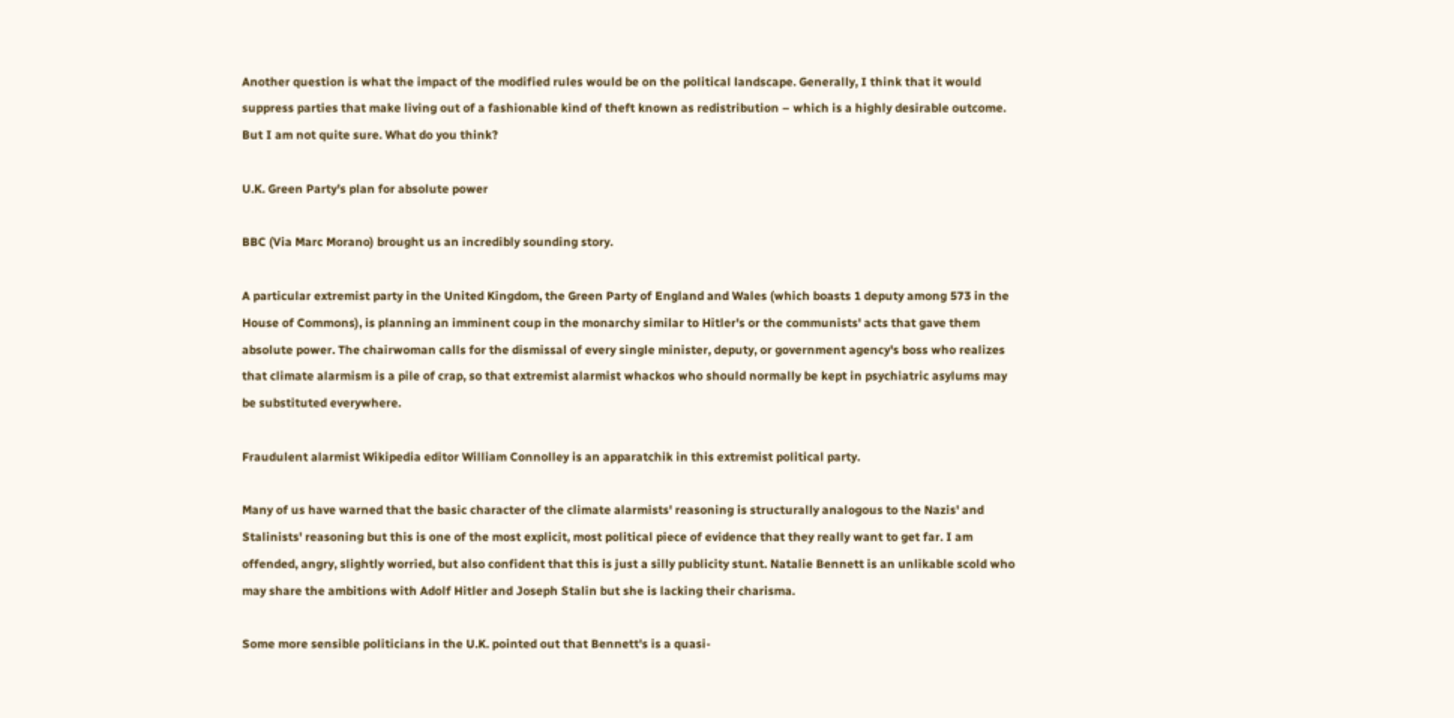Another question is what the impact of the modified rules would be on the political landscape. Generally, I think that it would suppress parties that make living out of a fashionable kind of theft known as redistribution – which is a highly desirable outcome. But I am not quite sure. What do you think?

U.K. Green Party's plan for absolute power

BBC (Via Marc Morano) brought us an incredibly sounding story.

A particular extremist party in the United Kingdom, the Green Party of England and Wales (which boasts 1 deputy among 573 in the House of Commons), is planning an imminent coup in the monarchy similar to Hitler's or the communists' acts that gave them absolute power. The chairwoman calls for the dismissal of every single minister, deputy, or government agency's boss who realizes that climate alarmism is a pile of crap, so that extremist alarmist whackos who should normally be kept in psychiatric asylums may be substituted everywhere.

Fraudulent alarmist Wikipedia editor William Connolley is an apparatchik in this extremist political party.

Many of us have warned that the basic character of the climate alarmists' reasoning is structurally analogous to the Nazis' and Stalinists' reasoning but this is one of the most explicit, most political piece of evidence that they really want to get far. I am offended, angry, slightly worried, but also confident that this is just a silly publicity stunt. Natalie Bennett is an unlikable scold who may share the ambitions with Adolf Hitler and Joseph Stalin but she is lacking their charisma.

Some more sensible politicians in the U.K. pointed out that Bennett's is a quasi-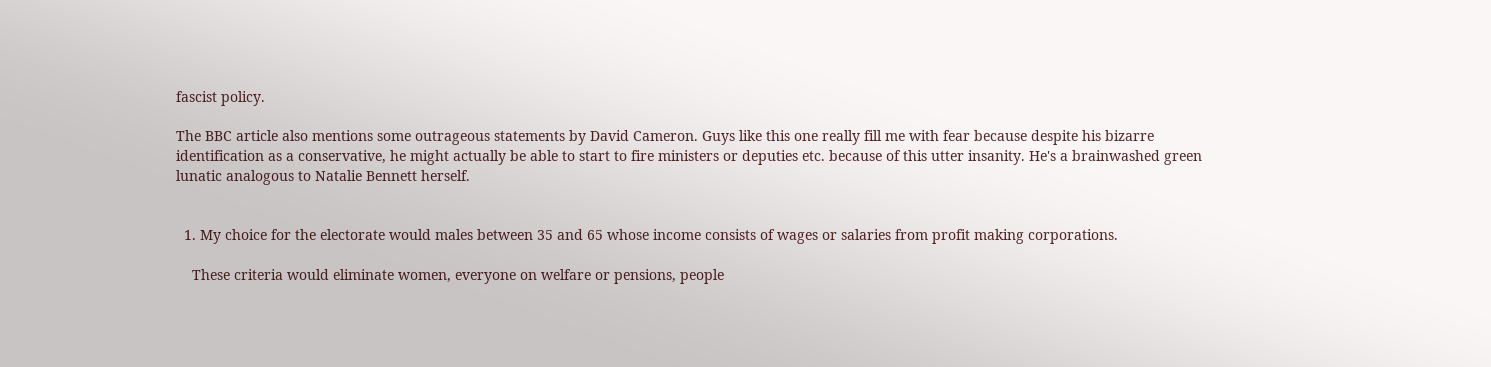fascist policy.

The BBC article also mentions some outrageous statements by David Cameron. Guys like this one really fill me with fear because despite his bizarre identification as a conservative, he might actually be able to start to fire ministers or deputies etc. because of this utter insanity. He's a brainwashed green lunatic analogous to Natalie Bennett herself.


  1. My choice for the electorate would males between 35 and 65 whose income consists of wages or salaries from profit making corporations.

    These criteria would eliminate women, everyone on welfare or pensions, people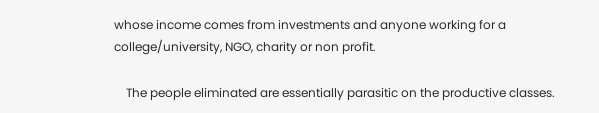whose income comes from investments and anyone working for a college/university, NGO, charity or non profit.

    The people eliminated are essentially parasitic on the productive classes.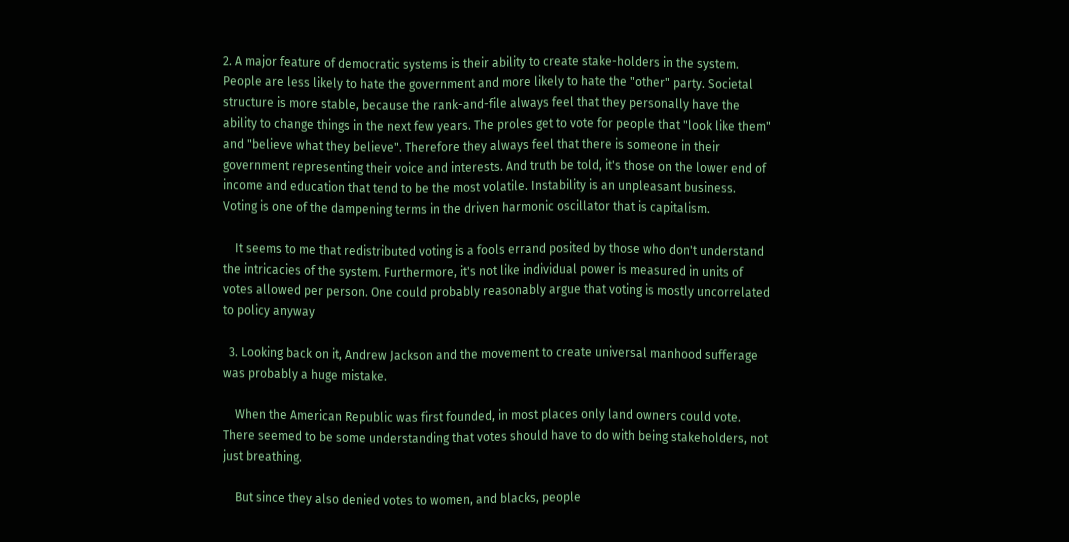2. A major feature of democratic systems is their ability to create stake-holders in the system. People are less likely to hate the government and more likely to hate the "other" party. Societal structure is more stable, because the rank-and-file always feel that they personally have the ability to change things in the next few years. The proles get to vote for people that "look like them" and "believe what they believe". Therefore they always feel that there is someone in their government representing their voice and interests. And truth be told, it's those on the lower end of income and education that tend to be the most volatile. Instability is an unpleasant business. Voting is one of the dampening terms in the driven harmonic oscillator that is capitalism.

    It seems to me that redistributed voting is a fools errand posited by those who don't understand the intricacies of the system. Furthermore, it's not like individual power is measured in units of votes allowed per person. One could probably reasonably argue that voting is mostly uncorrelated to policy anyway

  3. Looking back on it, Andrew Jackson and the movement to create universal manhood sufferage was probably a huge mistake.

    When the American Republic was first founded, in most places only land owners could vote. There seemed to be some understanding that votes should have to do with being stakeholders, not just breathing.

    But since they also denied votes to women, and blacks, people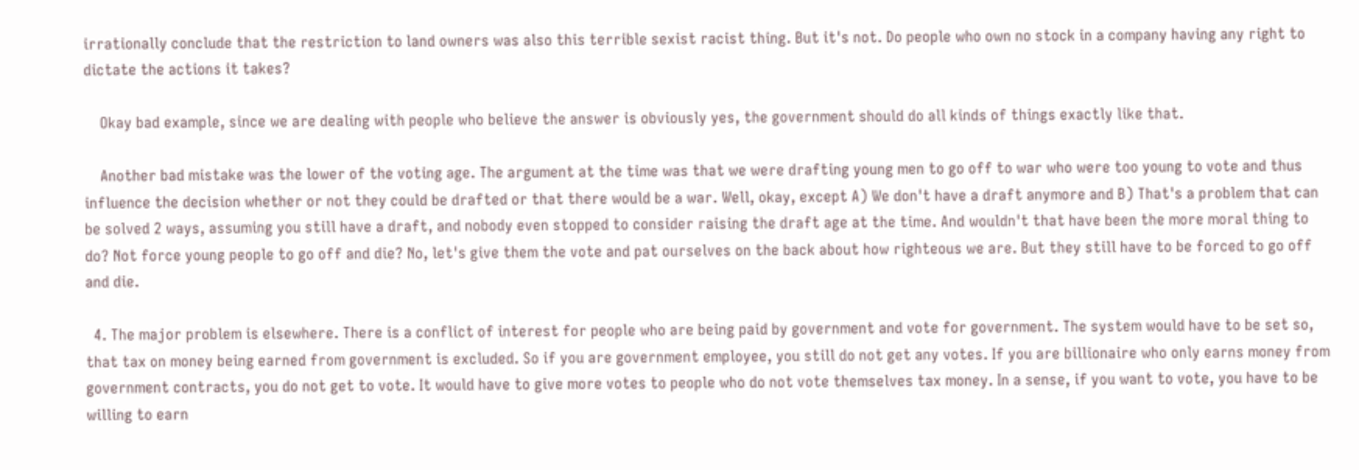irrationally conclude that the restriction to land owners was also this terrible sexist racist thing. But it's not. Do people who own no stock in a company having any right to dictate the actions it takes?

    Okay bad example, since we are dealing with people who believe the answer is obviously yes, the government should do all kinds of things exactly like that.

    Another bad mistake was the lower of the voting age. The argument at the time was that we were drafting young men to go off to war who were too young to vote and thus influence the decision whether or not they could be drafted or that there would be a war. Well, okay, except A) We don't have a draft anymore and B) That's a problem that can be solved 2 ways, assuming you still have a draft, and nobody even stopped to consider raising the draft age at the time. And wouldn't that have been the more moral thing to do? Not force young people to go off and die? No, let's give them the vote and pat ourselves on the back about how righteous we are. But they still have to be forced to go off and die.

  4. The major problem is elsewhere. There is a conflict of interest for people who are being paid by government and vote for government. The system would have to be set so, that tax on money being earned from government is excluded. So if you are government employee, you still do not get any votes. If you are billionaire who only earns money from government contracts, you do not get to vote. It would have to give more votes to people who do not vote themselves tax money. In a sense, if you want to vote, you have to be willing to earn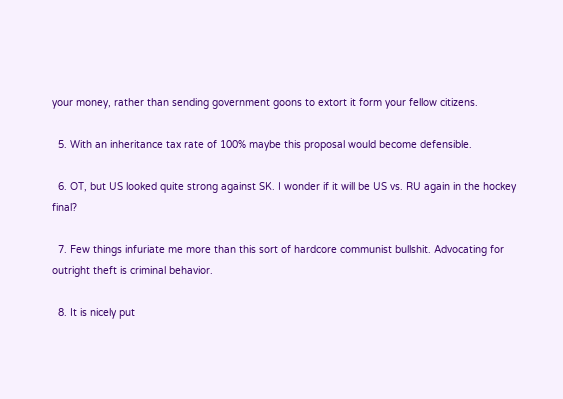your money, rather than sending government goons to extort it form your fellow citizens.

  5. With an inheritance tax rate of 100% maybe this proposal would become defensible.

  6. OT, but US looked quite strong against SK. I wonder if it will be US vs. RU again in the hockey final?

  7. Few things infuriate me more than this sort of hardcore communist bullshit. Advocating for outright theft is criminal behavior.

  8. It is nicely put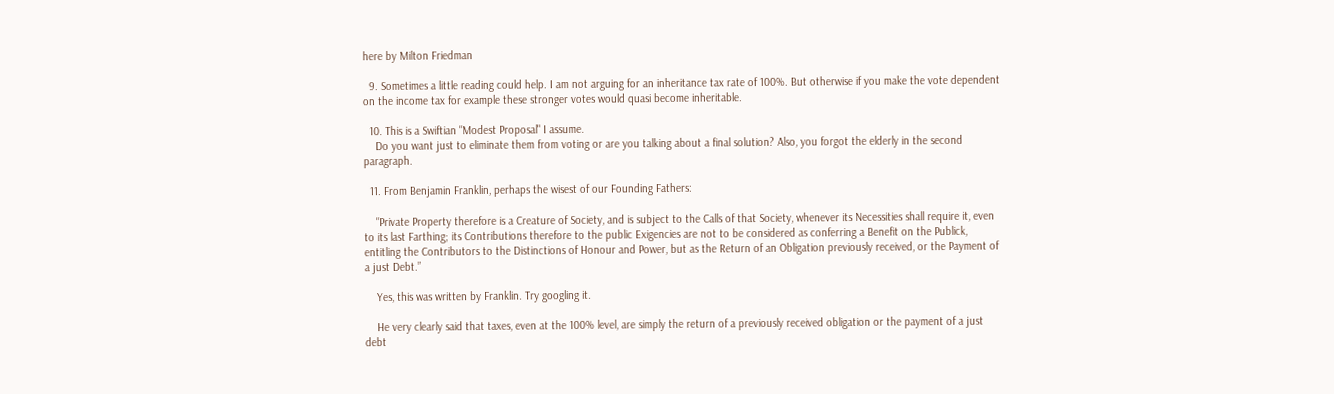here by Milton Friedman

  9. Sometimes a little reading could help. I am not arguing for an inheritance tax rate of 100%. But otherwise if you make the vote dependent on the income tax for example these stronger votes would quasi become inheritable.

  10. This is a Swiftian "Modest Proposal" I assume.
    Do you want just to eliminate them from voting or are you talking about a final solution? Also, you forgot the elderly in the second paragraph.

  11. From Benjamin Franklin, perhaps the wisest of our Founding Fathers:

    "Private Property therefore is a Creature of Society, and is subject to the Calls of that Society, whenever its Necessities shall require it, even to its last Farthing; its Contributions therefore to the public Exigencies are not to be considered as conferring a Benefit on the Publick, entitling the Contributors to the Distinctions of Honour and Power, but as the Return of an Obligation previously received, or the Payment of a just Debt.”

    Yes, this was written by Franklin. Try googling it.

    He very clearly said that taxes, even at the 100% level, are simply the return of a previously received obligation or the payment of a just debt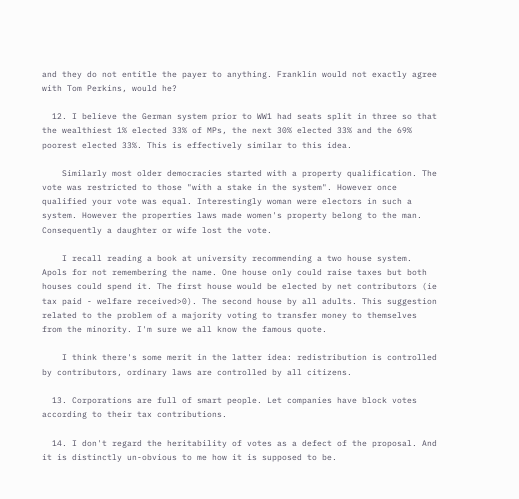and they do not entitle the payer to anything. Franklin would not exactly agree with Tom Perkins, would he?

  12. I believe the German system prior to WW1 had seats split in three so that the wealthiest 1% elected 33% of MPs, the next 30% elected 33% and the 69% poorest elected 33%. This is effectively similar to this idea.

    Similarly most older democracies started with a property qualification. The vote was restricted to those "with a stake in the system". However once qualified your vote was equal. Interestingly woman were electors in such a system. However the properties laws made women's property belong to the man. Consequently a daughter or wife lost the vote.

    I recall reading a book at university recommending a two house system. Apols for not remembering the name. One house only could raise taxes but both houses could spend it. The first house would be elected by net contributors (ie tax paid - welfare received>0). The second house by all adults. This suggestion related to the problem of a majority voting to transfer money to themselves from the minority. I'm sure we all know the famous quote.

    I think there's some merit in the latter idea: redistribution is controlled by contributors, ordinary laws are controlled by all citizens.

  13. Corporations are full of smart people. Let companies have block votes according to their tax contributions.

  14. I don't regard the heritability of votes as a defect of the proposal. And it is distinctly un-obvious to me how it is supposed to be.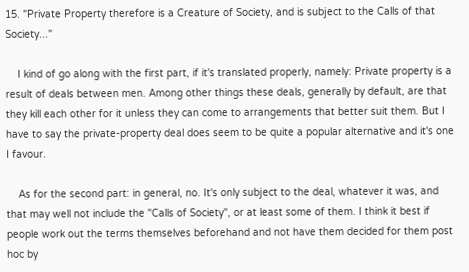15. "Private Property therefore is a Creature of Society, and is subject to the Calls of that Society..."

    I kind of go along with the first part, if it's translated properly, namely: Private property is a result of deals between men. Among other things these deals, generally by default, are that they kill each other for it unless they can come to arrangements that better suit them. But I have to say the private-property deal does seem to be quite a popular alternative and it's one I favour.

    As for the second part: in general, no. It's only subject to the deal, whatever it was, and that may well not include the "Calls of Society", or at least some of them. I think it best if people work out the terms themselves beforehand and not have them decided for them post hoc by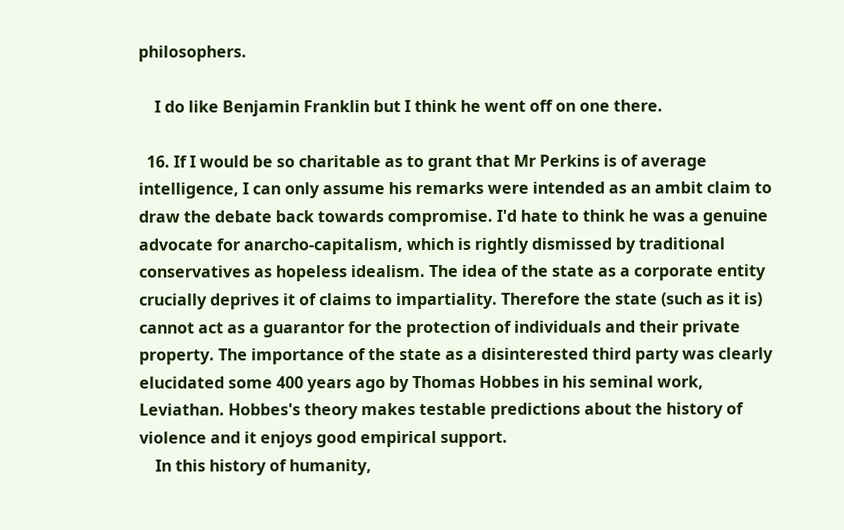philosophers.

    I do like Benjamin Franklin but I think he went off on one there.

  16. If I would be so charitable as to grant that Mr Perkins is of average intelligence, I can only assume his remarks were intended as an ambit claim to draw the debate back towards compromise. I'd hate to think he was a genuine advocate for anarcho-capitalism, which is rightly dismissed by traditional conservatives as hopeless idealism. The idea of the state as a corporate entity crucially deprives it of claims to impartiality. Therefore the state (such as it is) cannot act as a guarantor for the protection of individuals and their private property. The importance of the state as a disinterested third party was clearly elucidated some 400 years ago by Thomas Hobbes in his seminal work, Leviathan. Hobbes's theory makes testable predictions about the history of violence and it enjoys good empirical support.
    In this history of humanity,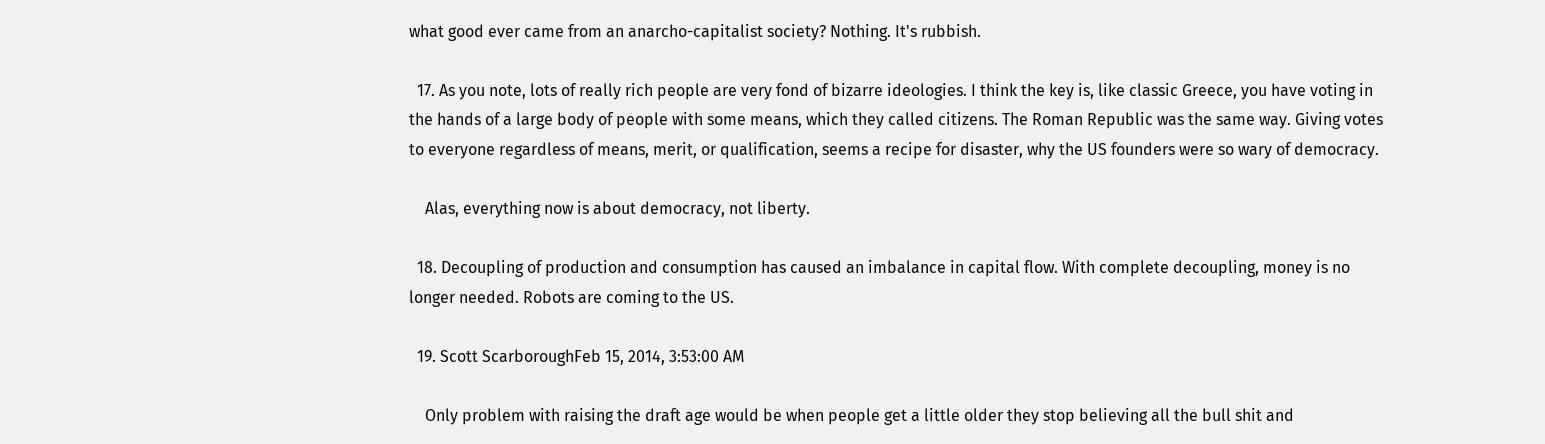what good ever came from an anarcho-capitalist society? Nothing. It's rubbish.

  17. As you note, lots of really rich people are very fond of bizarre ideologies. I think the key is, like classic Greece, you have voting in the hands of a large body of people with some means, which they called citizens. The Roman Republic was the same way. Giving votes to everyone regardless of means, merit, or qualification, seems a recipe for disaster, why the US founders were so wary of democracy.

    Alas, everything now is about democracy, not liberty.

  18. Decoupling of production and consumption has caused an imbalance in capital flow. With complete decoupling, money is no longer needed. Robots are coming to the US.

  19. Scott ScarboroughFeb 15, 2014, 3:53:00 AM

    Only problem with raising the draft age would be when people get a little older they stop believing all the bull shit and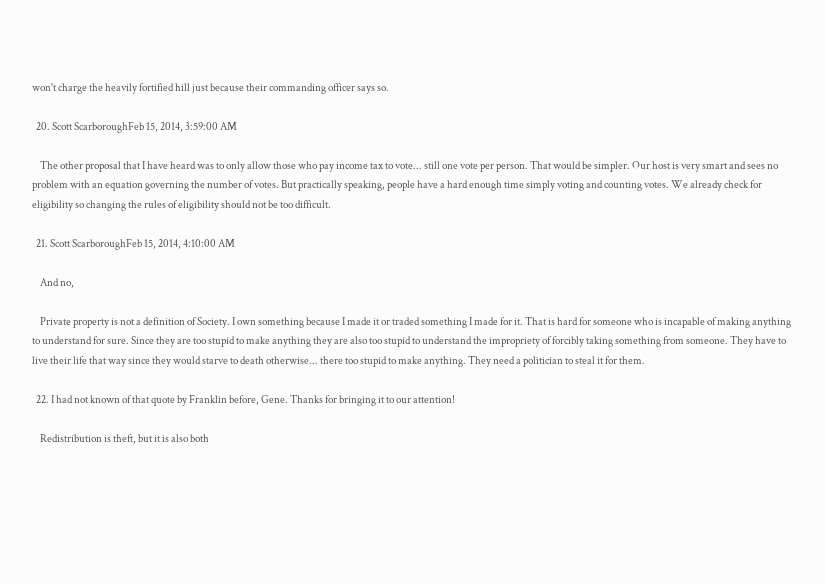won't charge the heavily fortified hill just because their commanding officer says so.

  20. Scott ScarboroughFeb 15, 2014, 3:59:00 AM

    The other proposal that I have heard was to only allow those who pay income tax to vote... still one vote per person. That would be simpler. Our host is very smart and sees no problem with an equation governing the number of votes. But practically speaking, people have a hard enough time simply voting and counting votes. We already check for eligibility so changing the rules of eligibility should not be too difficult.

  21. Scott ScarboroughFeb 15, 2014, 4:10:00 AM

    And no,

    Private property is not a definition of Society. I own something because I made it or traded something I made for it. That is hard for someone who is incapable of making anything to understand for sure. Since they are too stupid to make anything they are also too stupid to understand the impropriety of forcibly taking something from someone. They have to live their life that way since they would starve to death otherwise... there too stupid to make anything. They need a politician to steal it for them.

  22. I had not known of that quote by Franklin before, Gene. Thanks for bringing it to our attention!

    Redistribution is theft, but it is also both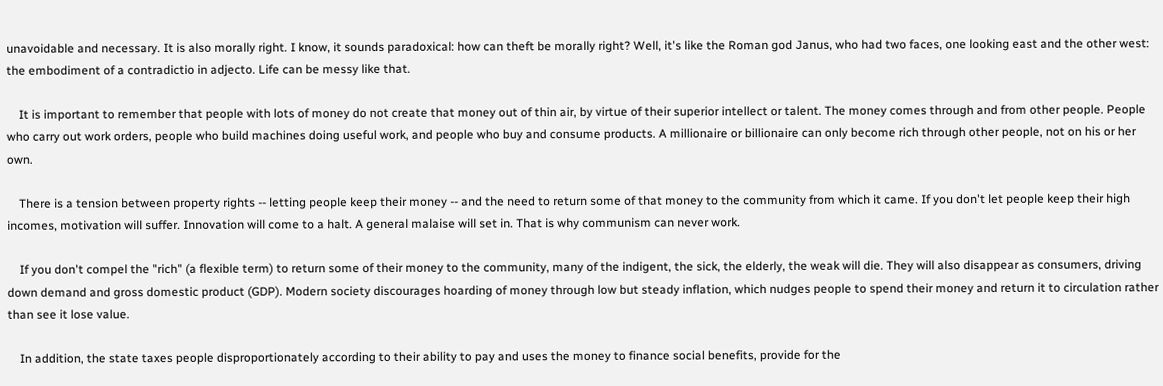unavoidable and necessary. It is also morally right. I know, it sounds paradoxical: how can theft be morally right? Well, it's like the Roman god Janus, who had two faces, one looking east and the other west: the embodiment of a contradictio in adjecto. Life can be messy like that.

    It is important to remember that people with lots of money do not create that money out of thin air, by virtue of their superior intellect or talent. The money comes through and from other people. People who carry out work orders, people who build machines doing useful work, and people who buy and consume products. A millionaire or billionaire can only become rich through other people, not on his or her own.

    There is a tension between property rights -- letting people keep their money -- and the need to return some of that money to the community from which it came. If you don't let people keep their high incomes, motivation will suffer. Innovation will come to a halt. A general malaise will set in. That is why communism can never work.

    If you don't compel the "rich" (a flexible term) to return some of their money to the community, many of the indigent, the sick, the elderly, the weak will die. They will also disappear as consumers, driving down demand and gross domestic product (GDP). Modern society discourages hoarding of money through low but steady inflation, which nudges people to spend their money and return it to circulation rather than see it lose value.

    In addition, the state taxes people disproportionately according to their ability to pay and uses the money to finance social benefits, provide for the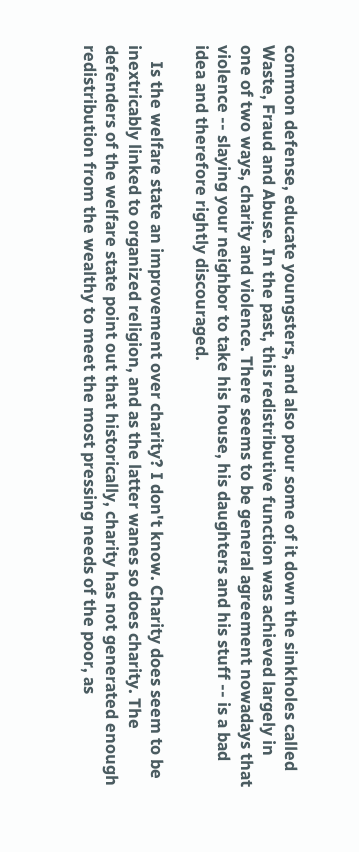common defense, educate youngsters, and also pour some of it down the sinkholes called Waste, Fraud and Abuse. In the past, this redistributive function was achieved largely in one of two ways, charity and violence. There seems to be general agreement nowadays that violence -- slaying your neighbor to take his house, his daughters and his stuff -- is a bad idea and therefore rightly discouraged.

    Is the welfare state an improvement over charity? I don't know. Charity does seem to be inextricably linked to organized religion, and as the latter wanes so does charity. The defenders of the welfare state point out that historically, charity has not generated enough redistribution from the wealthy to meet the most pressing needs of the poor, as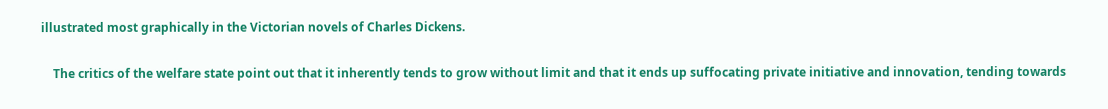illustrated most graphically in the Victorian novels of Charles Dickens.

    The critics of the welfare state point out that it inherently tends to grow without limit and that it ends up suffocating private initiative and innovation, tending towards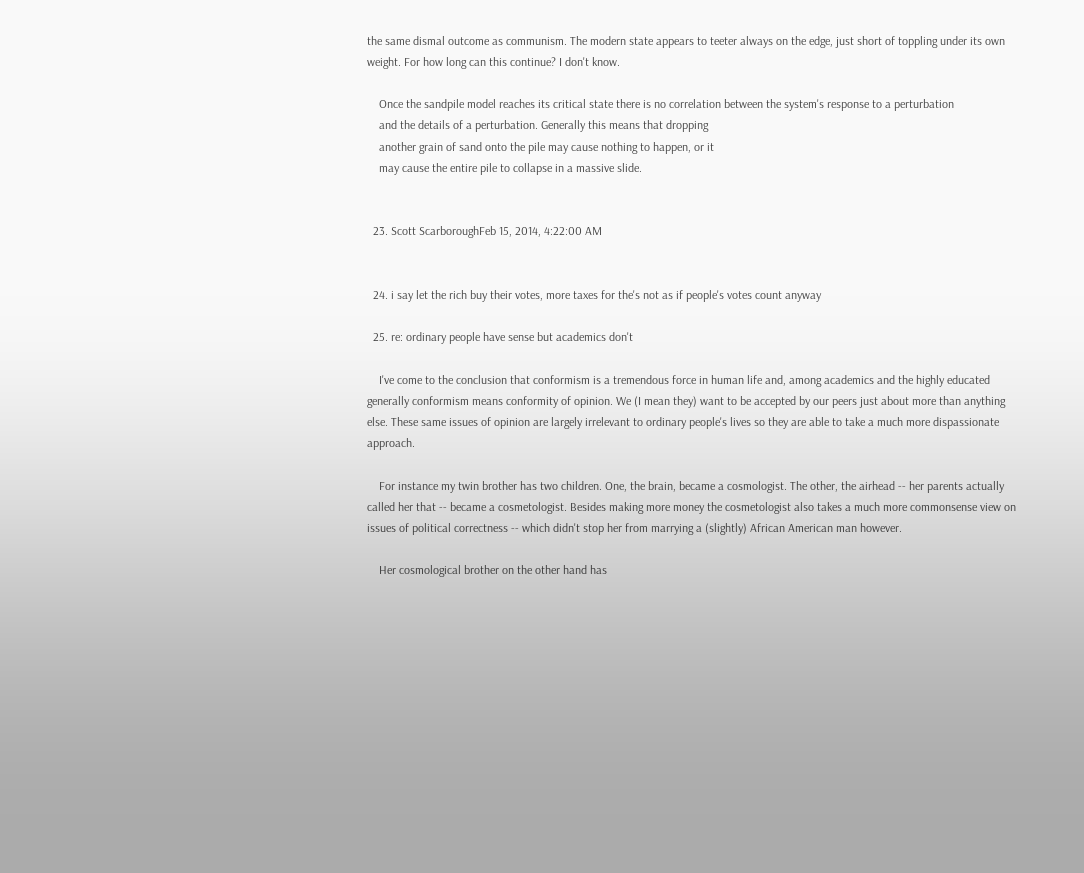the same dismal outcome as communism. The modern state appears to teeter always on the edge, just short of toppling under its own weight. For how long can this continue? I don't know.

    Once the sandpile model reaches its critical state there is no correlation between the system's response to a perturbation
    and the details of a perturbation. Generally this means that dropping
    another grain of sand onto the pile may cause nothing to happen, or it
    may cause the entire pile to collapse in a massive slide.


  23. Scott ScarboroughFeb 15, 2014, 4:22:00 AM


  24. i say let the rich buy their votes, more taxes for the's not as if people's votes count anyway

  25. re: ordinary people have sense but academics don't

    I've come to the conclusion that conformism is a tremendous force in human life and, among academics and the highly educated generally conformism means conformity of opinion. We (I mean they) want to be accepted by our peers just about more than anything else. These same issues of opinion are largely irrelevant to ordinary people's lives so they are able to take a much more dispassionate approach.

    For instance my twin brother has two children. One, the brain, became a cosmologist. The other, the airhead -- her parents actually called her that -- became a cosmetologist. Besides making more money the cosmetologist also takes a much more commonsense view on issues of political correctness -- which didn't stop her from marrying a (slightly) African American man however.

    Her cosmological brother on the other hand has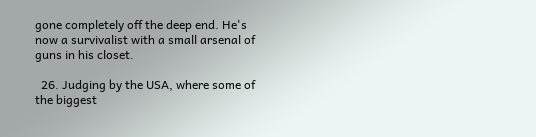gone completely off the deep end. He's now a survivalist with a small arsenal of guns in his closet.

  26. Judging by the USA, where some of the biggest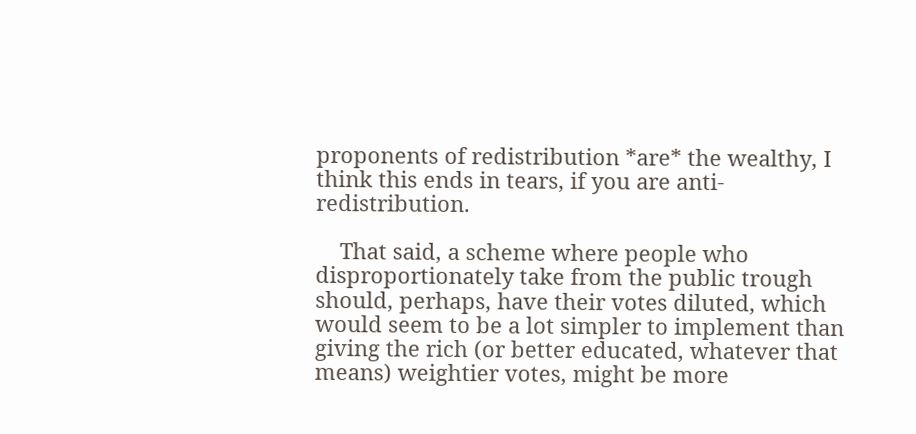proponents of redistribution *are* the wealthy, I think this ends in tears, if you are anti-redistribution.

    That said, a scheme where people who disproportionately take from the public trough should, perhaps, have their votes diluted, which would seem to be a lot simpler to implement than giving the rich (or better educated, whatever that means) weightier votes, might be more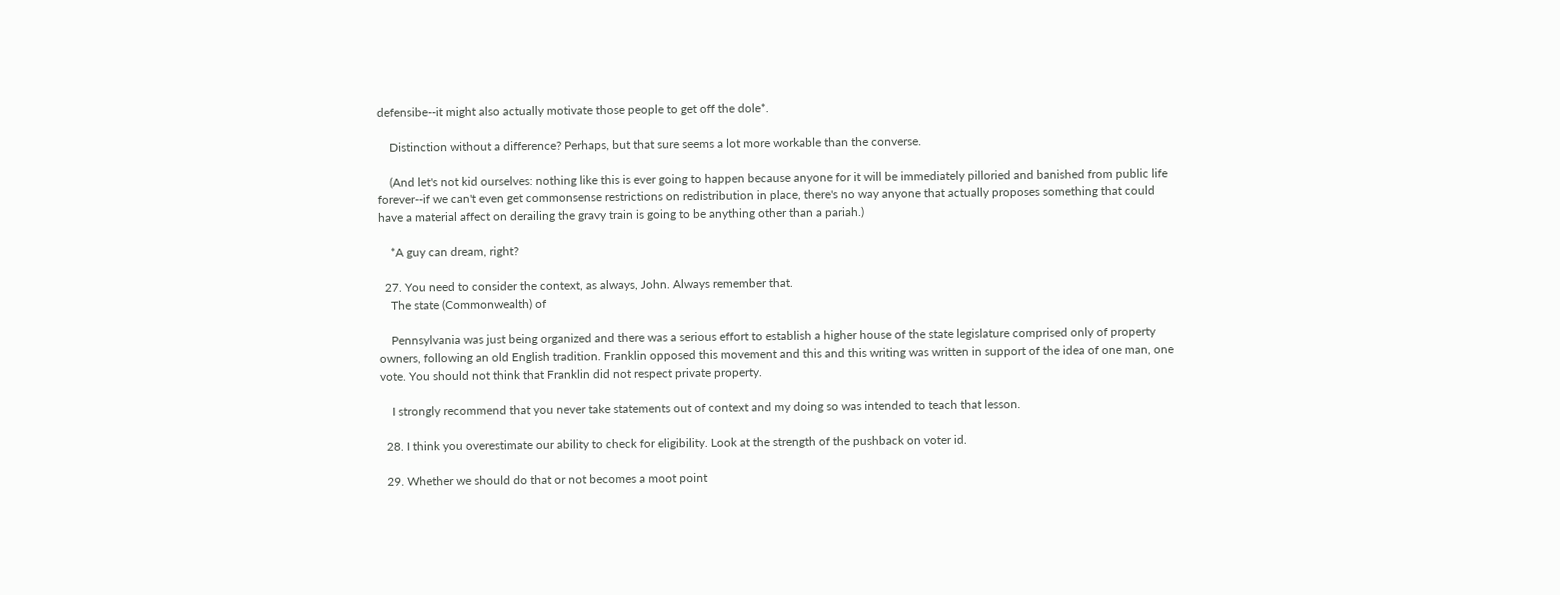defensibe--it might also actually motivate those people to get off the dole*.

    Distinction without a difference? Perhaps, but that sure seems a lot more workable than the converse.

    (And let's not kid ourselves: nothing like this is ever going to happen because anyone for it will be immediately pilloried and banished from public life forever--if we can't even get commonsense restrictions on redistribution in place, there's no way anyone that actually proposes something that could have a material affect on derailing the gravy train is going to be anything other than a pariah.)

    *A guy can dream, right?

  27. You need to consider the context, as always, John. Always remember that.
    The state (Commonwealth) of

    Pennsylvania was just being organized and there was a serious effort to establish a higher house of the state legislature comprised only of property owners, following an old English tradition. Franklin opposed this movement and this and this writing was written in support of the idea of one man, one vote. You should not think that Franklin did not respect private property.

    I strongly recommend that you never take statements out of context and my doing so was intended to teach that lesson.

  28. I think you overestimate our ability to check for eligibility. Look at the strength of the pushback on voter id.

  29. Whether we should do that or not becomes a moot point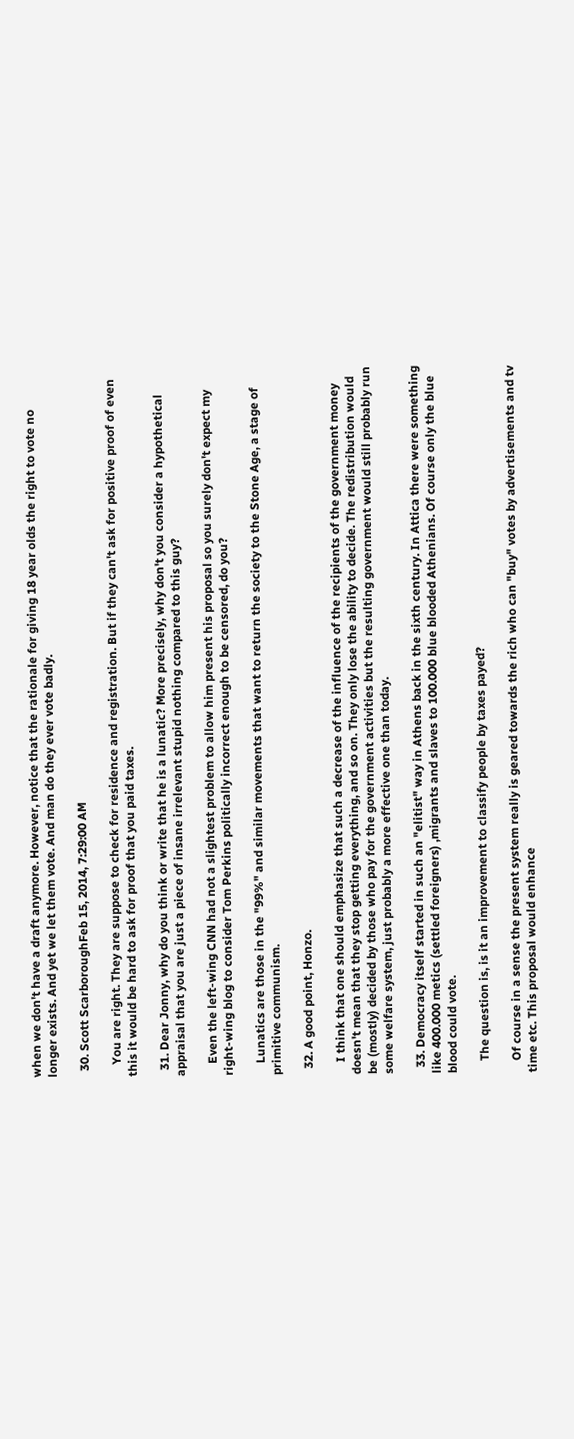when we don't have a draft anymore. However, notice that the rationale for giving 18 year olds the right to vote no longer exists. And yet we let them vote. And man do they ever vote badly.

  30. Scott ScarboroughFeb 15, 2014, 7:29:00 AM

    You are right. They are suppose to check for residence and registration. But if they can't ask for positive proof of even this it would be hard to ask for proof that you paid taxes.

  31. Dear Jonny, why do you think or write that he is a lunatic? More precisely, why don't you consider a hypothetical appraisal that you are just a piece of insane irrelevant stupid nothing compared to this guy?

    Even the left-wing CNN had not a slightest problem to allow him present his proposal so you surely don't expect my right-wing blog to consider Tom Perkins politically incorrect enough to be censored, do you?

    Lunatics are those in the "99%" and similar movements that want to return the society to the Stone Age, a stage of primitive communism.

  32. A good point, Honzo.

    I think that one should emphasize that such a decrease of the influence of the recipients of the government money doesn't mean that they stop getting everything, and so on. They only lose the ability to decide. The redistribution would be (mostly) decided by those who pay for the government activities but the resulting government would still probably run some welfare system, just probably a more effective one than today.

  33. Democracy itself started in such an "elitist" way in Athens back in the sixth century. In Attica there were something like 400.000 metics (settled foreigners) ,migrants and slaves to 100.000 blue blooded Athenians. Of course only the blue blood could vote.

    The question is, is it an improvement to classify people by taxes payed?

    Of course in a sense the present system really is geared towards the rich who can "buy" votes by advertisements and tv time etc. This proposal would enhance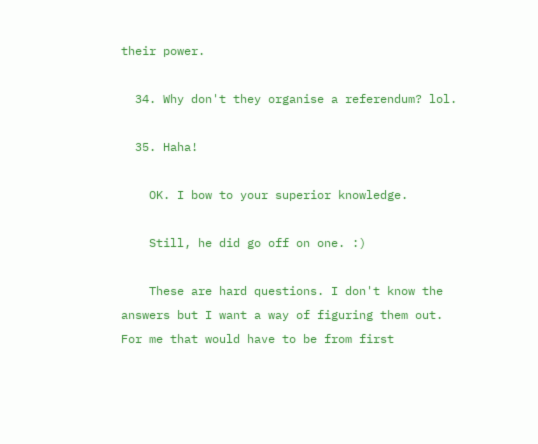their power.

  34. Why don't they organise a referendum? lol.

  35. Haha!

    OK. I bow to your superior knowledge.

    Still, he did go off on one. :)

    These are hard questions. I don't know the answers but I want a way of figuring them out. For me that would have to be from first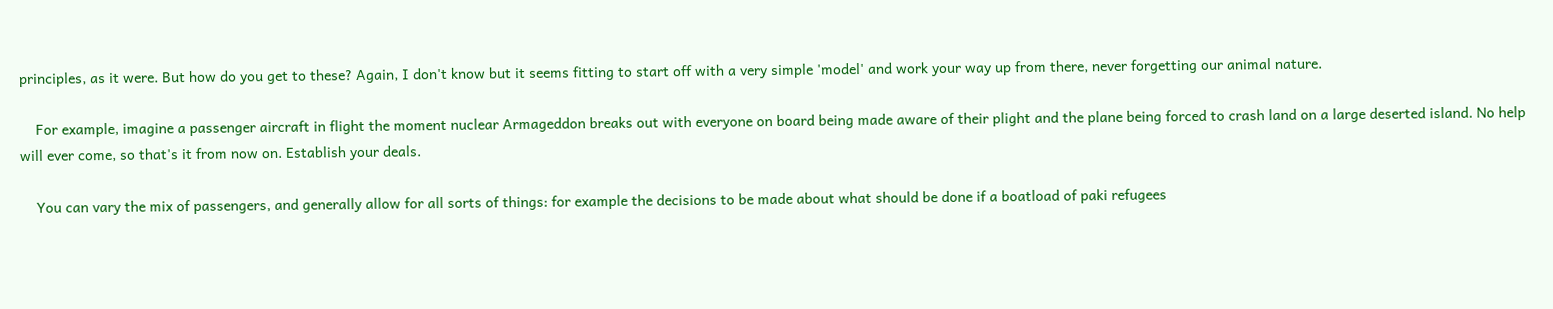principles, as it were. But how do you get to these? Again, I don't know but it seems fitting to start off with a very simple 'model' and work your way up from there, never forgetting our animal nature.

    For example, imagine a passenger aircraft in flight the moment nuclear Armageddon breaks out with everyone on board being made aware of their plight and the plane being forced to crash land on a large deserted island. No help will ever come, so that's it from now on. Establish your deals.

    You can vary the mix of passengers, and generally allow for all sorts of things: for example the decisions to be made about what should be done if a boatload of paki refugees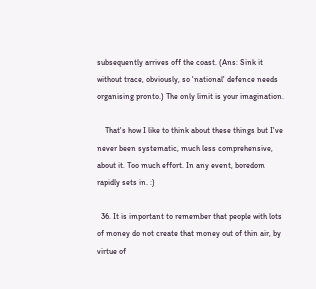subsequently arrives off the coast. (Ans: Sink it without trace, obviously, so 'national' defence needs organising pronto.) The only limit is your imagination.

    That's how I like to think about these things but I've never been systematic, much less comprehensive, about it. Too much effort. In any event, boredom rapidly sets in. :)

  36. It is important to remember that people with lots of money do not create that money out of thin air, by virtue of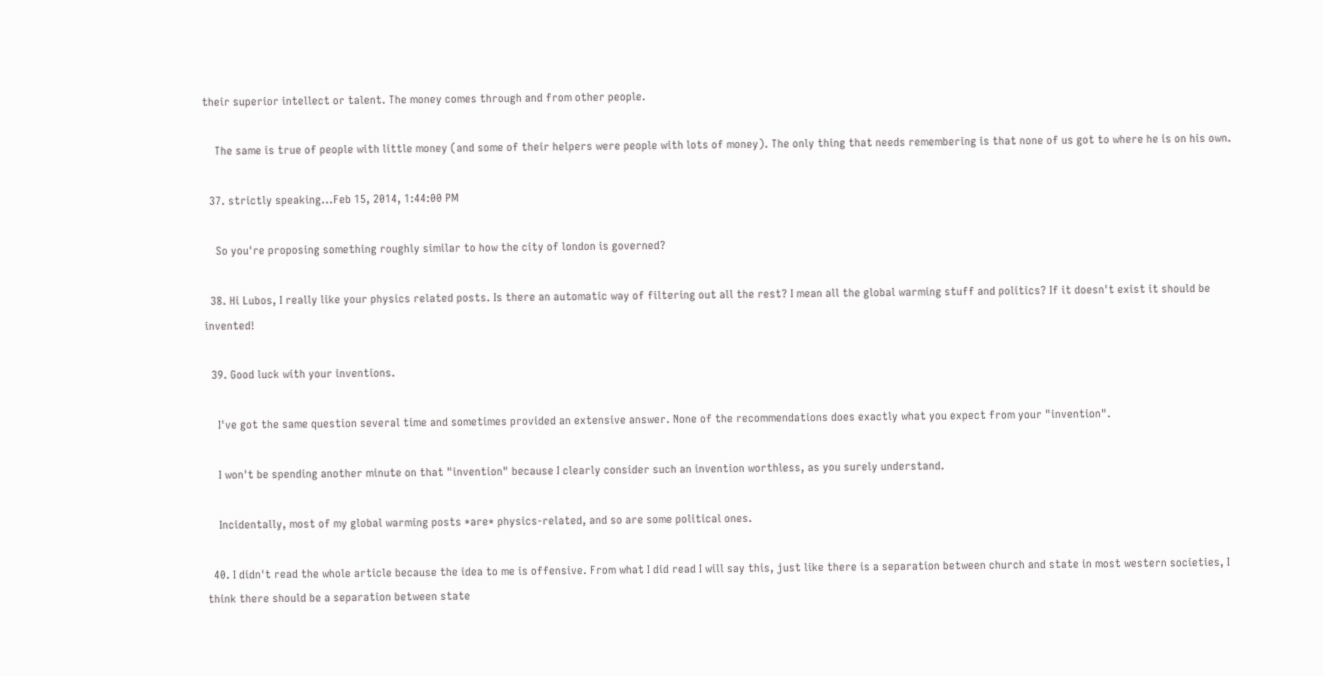their superior intellect or talent. The money comes through and from other people.

    The same is true of people with little money (and some of their helpers were people with lots of money). The only thing that needs remembering is that none of us got to where he is on his own.

  37. strictly speaking...Feb 15, 2014, 1:44:00 PM

    So you're proposing something roughly similar to how the city of london is governed?

  38. Hi Lubos, I really like your physics related posts. Is there an automatic way of filtering out all the rest? I mean all the global warming stuff and politics? If it doesn't exist it should be invented!

  39. Good luck with your inventions.

    I've got the same question several time and sometimes provided an extensive answer. None of the recommendations does exactly what you expect from your "invention".

    I won't be spending another minute on that "invention" because I clearly consider such an invention worthless, as you surely understand.

    Incidentally, most of my global warming posts *are* physics-related, and so are some political ones.

  40. I didn't read the whole article because the idea to me is offensive. From what I did read I will say this, just like there is a separation between church and state in most western societies, I think there should be a separation between state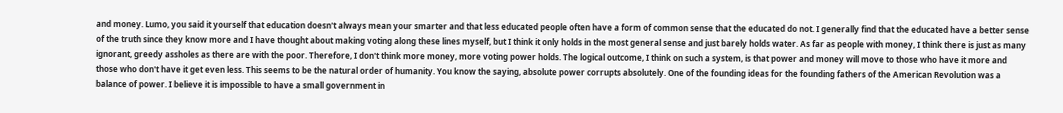and money. Lumo, you said it yourself that education doesn't always mean your smarter and that less educated people often have a form of common sense that the educated do not. I generally find that the educated have a better sense of the truth since they know more and I have thought about making voting along these lines myself, but I think it only holds in the most general sense and just barely holds water. As far as people with money, I think there is just as many ignorant, greedy assholes as there are with the poor. Therefore, I don't think more money, more voting power holds. The logical outcome, I think on such a system, is that power and money will move to those who have it more and those who don't have it get even less. This seems to be the natural order of humanity. You know the saying, absolute power corrupts absolutely. One of the founding ideas for the founding fathers of the American Revolution was a balance of power. I believe it is impossible to have a small government in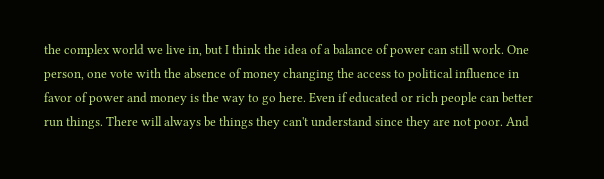the complex world we live in, but I think the idea of a balance of power can still work. One person, one vote with the absence of money changing the access to political influence in favor of power and money is the way to go here. Even if educated or rich people can better run things. There will always be things they can't understand since they are not poor. And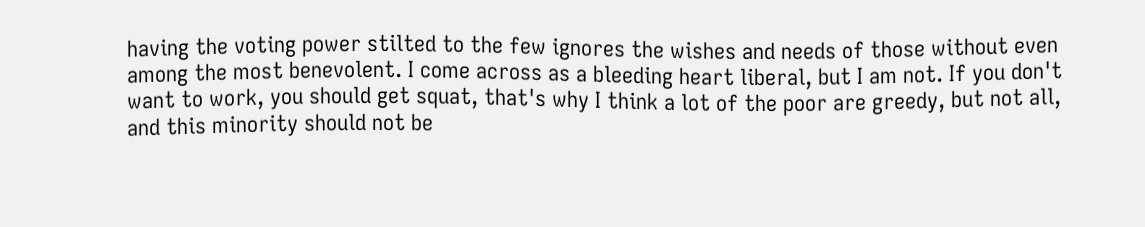having the voting power stilted to the few ignores the wishes and needs of those without even among the most benevolent. I come across as a bleeding heart liberal, but I am not. If you don't want to work, you should get squat, that's why I think a lot of the poor are greedy, but not all, and this minority should not be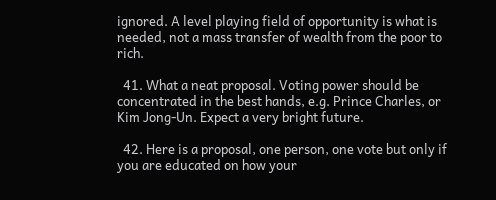ignored. A level playing field of opportunity is what is needed, not a mass transfer of wealth from the poor to rich.

  41. What a neat proposal. Voting power should be concentrated in the best hands, e.g. Prince Charles, or Kim Jong-Un. Expect a very bright future.

  42. Here is a proposal, one person, one vote but only if you are educated on how your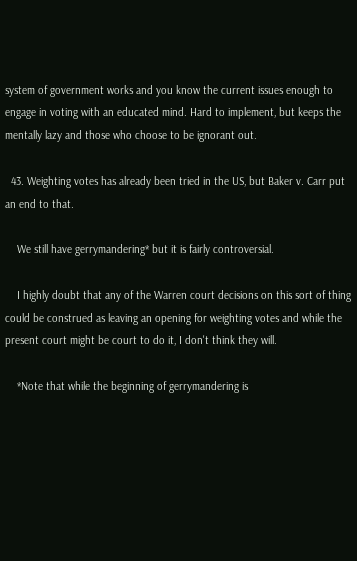system of government works and you know the current issues enough to engage in voting with an educated mind. Hard to implement, but keeps the mentally lazy and those who choose to be ignorant out.

  43. Weighting votes has already been tried in the US, but Baker v. Carr put an end to that.

    We still have gerrymandering* but it is fairly controversial.

    I highly doubt that any of the Warren court decisions on this sort of thing could be construed as leaving an opening for weighting votes and while the present court might be court to do it, I don't think they will.

    *Note that while the beginning of gerrymandering is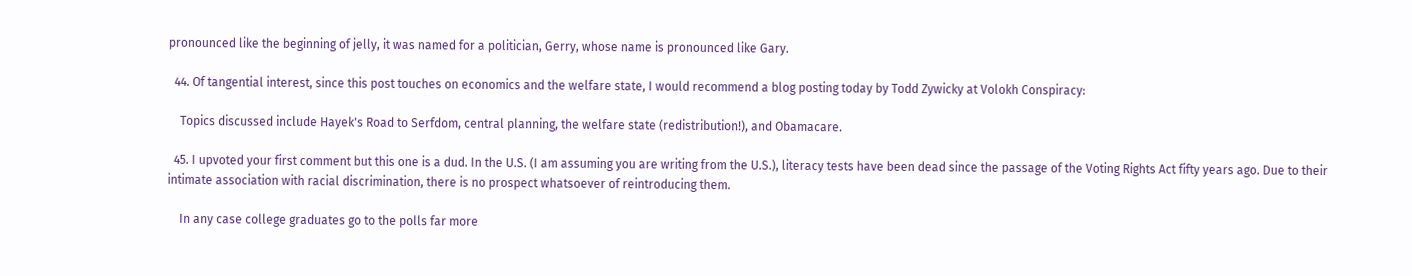pronounced like the beginning of jelly, it was named for a politician, Gerry, whose name is pronounced like Gary.

  44. Of tangential interest, since this post touches on economics and the welfare state, I would recommend a blog posting today by Todd Zywicky at Volokh Conspiracy:

    Topics discussed include Hayek's Road to Serfdom, central planning, the welfare state (redistribution!), and Obamacare.

  45. I upvoted your first comment but this one is a dud. In the U.S. (I am assuming you are writing from the U.S.), literacy tests have been dead since the passage of the Voting Rights Act fifty years ago. Due to their intimate association with racial discrimination, there is no prospect whatsoever of reintroducing them.

    In any case college graduates go to the polls far more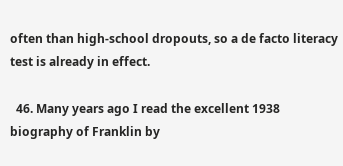often than high-school dropouts, so a de facto literacy test is already in effect.

  46. Many years ago I read the excellent 1938 biography of Franklin by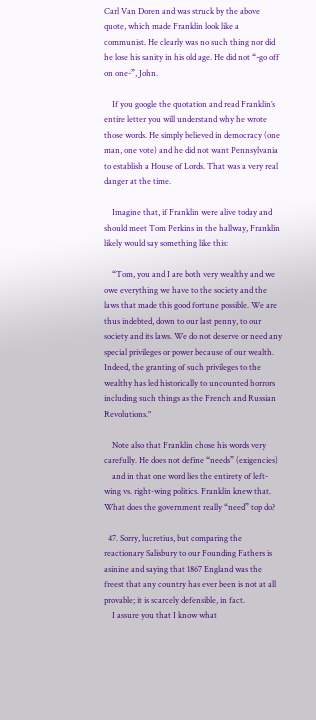Carl Van Doren and was struck by the above quote, which made Franklin look like a communist. He clearly was no such thing nor did he lose his sanity in his old age. He did not “-go off on one-”, John.

    If you google the quotation and read Franklin’s entire letter you will understand why he wrote those words. He simply believed in democracy (one man, one vote) and he did not want Pennsylvania to establish a House of Lords. That was a very real danger at the time.

    Imagine that, if Franklin were alive today and should meet Tom Perkins in the hallway, Franklin likely would say something like this:

    “Tom, you and I are both very wealthy and we owe everything we have to the society and the laws that made this good fortune possible. We are thus indebted, down to our last penny, to our society and its laws. We do not deserve or need any special privileges or power because of our wealth. Indeed, the granting of such privileges to the wealthy has led historically to uncounted horrors including such things as the French and Russian Revolutions."

    Note also that Franklin chose his words very carefully. He does not define “needs” (exigencies)
    and in that one word lies the entirety of left-wing vs. right-wing politics. Franklin knew that. What does the government really “need” top do?

  47. Sorry, lucretius, but comparing the reactionary Salisbury to our Founding Fathers is asinine and saying that 1867 England was the freest that any country has ever been is not at all provable; it is scarcely defensible, in fact.
    I assure you that I know what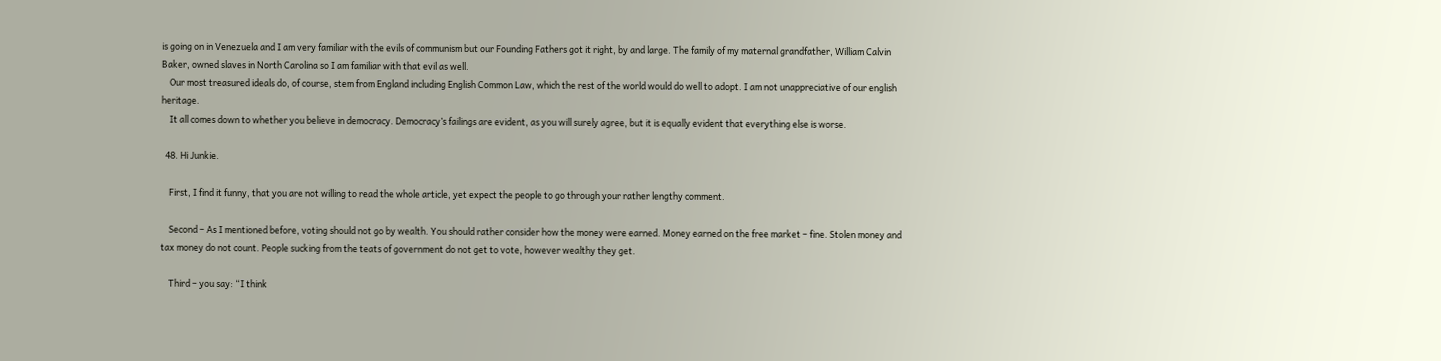is going on in Venezuela and I am very familiar with the evils of communism but our Founding Fathers got it right, by and large. The family of my maternal grandfather, William Calvin Baker, owned slaves in North Carolina so I am familiar with that evil as well.
    Our most treasured ideals do, of course, stem from England including English Common Law, which the rest of the world would do well to adopt. I am not unappreciative of our english heritage.
    It all comes down to whether you believe in democracy. Democracy’s failings are evident, as you will surely agree, but it is equally evident that everything else is worse.

  48. Hi Junkie.

    First, I find it funny, that you are not willing to read the whole article, yet expect the people to go through your rather lengthy comment.

    Second – As I mentioned before, voting should not go by wealth. You should rather consider how the money were earned. Money earned on the free market – fine. Stolen money and tax money do not count. People sucking from the teats of government do not get to vote, however wealthy they get.

    Third – you say: “I think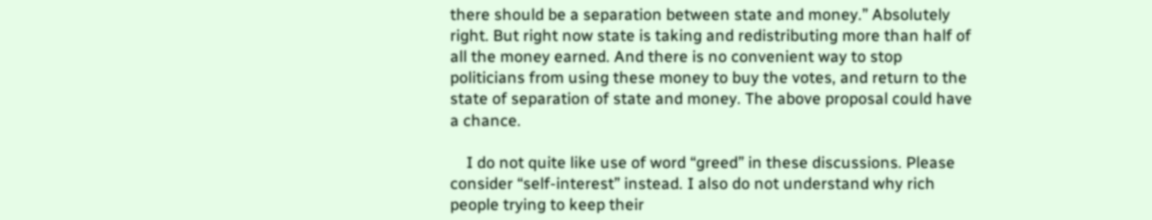there should be a separation between state and money.” Absolutely right. But right now state is taking and redistributing more than half of all the money earned. And there is no convenient way to stop politicians from using these money to buy the votes, and return to the state of separation of state and money. The above proposal could have a chance.

    I do not quite like use of word “greed” in these discussions. Please consider “self-interest” instead. I also do not understand why rich people trying to keep their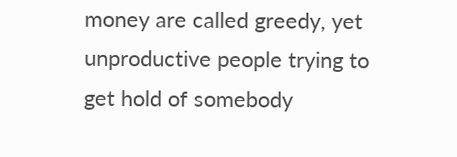money are called greedy, yet unproductive people trying to get hold of somebody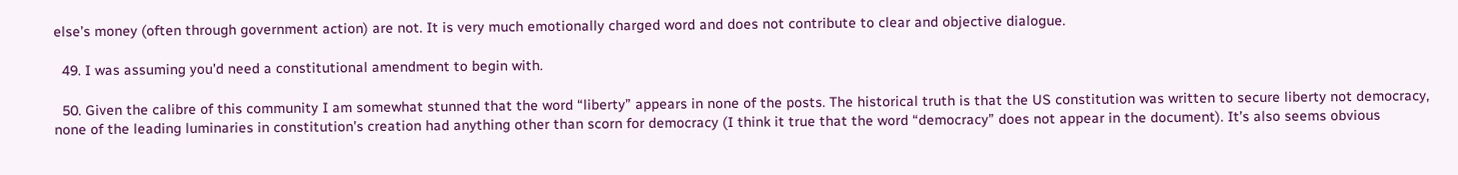else’s money (often through government action) are not. It is very much emotionally charged word and does not contribute to clear and objective dialogue.

  49. I was assuming you'd need a constitutional amendment to begin with.

  50. Given the calibre of this community I am somewhat stunned that the word “liberty” appears in none of the posts. The historical truth is that the US constitution was written to secure liberty not democracy, none of the leading luminaries in constitution’s creation had anything other than scorn for democracy (I think it true that the word “democracy” does not appear in the document). It’s also seems obvious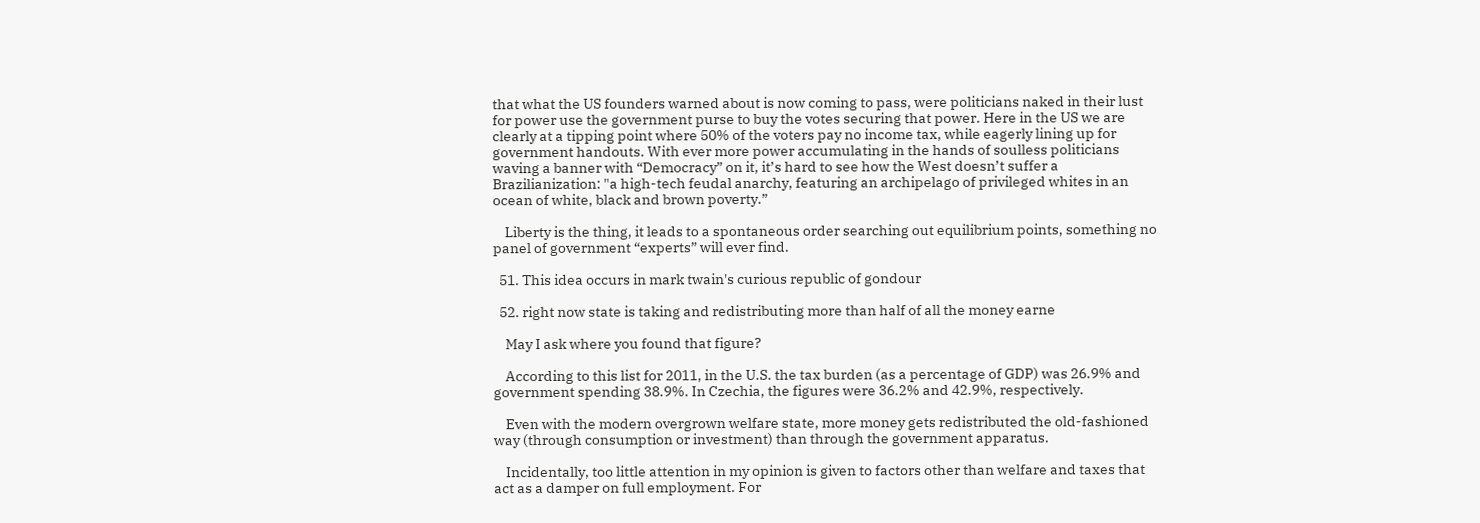that what the US founders warned about is now coming to pass, were politicians naked in their lust for power use the government purse to buy the votes securing that power. Here in the US we are clearly at a tipping point where 50% of the voters pay no income tax, while eagerly lining up for government handouts. With ever more power accumulating in the hands of soulless politicians waving a banner with “Democracy” on it, it’s hard to see how the West doesn’t suffer a Brazilianization: "a high-tech feudal anarchy, featuring an archipelago of privileged whites in an ocean of white, black and brown poverty.”

    Liberty is the thing, it leads to a spontaneous order searching out equilibrium points, something no panel of government “experts” will ever find.

  51. This idea occurs in mark twain's curious republic of gondour

  52. right now state is taking and redistributing more than half of all the money earne

    May I ask where you found that figure?

    According to this list for 2011, in the U.S. the tax burden (as a percentage of GDP) was 26.9% and government spending 38.9%. In Czechia, the figures were 36.2% and 42.9%, respectively.

    Even with the modern overgrown welfare state, more money gets redistributed the old-fashioned way (through consumption or investment) than through the government apparatus.

    Incidentally, too little attention in my opinion is given to factors other than welfare and taxes that act as a damper on full employment. For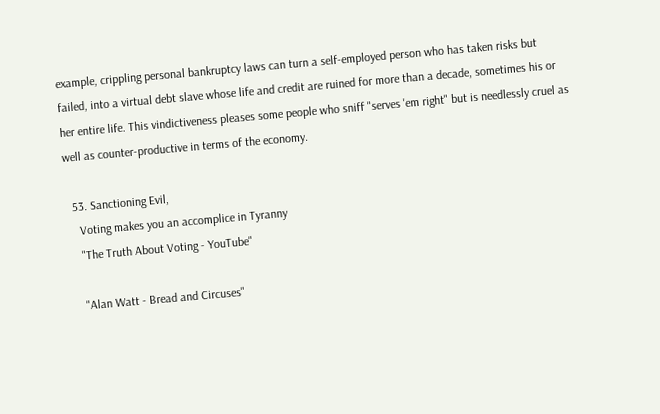example, crippling personal bankruptcy laws can turn a self-employed person who has taken risks but failed, into a virtual debt slave whose life and credit are ruined for more than a decade, sometimes his or her entire life. This vindictiveness pleases some people who sniff "serves 'em right" but is needlessly cruel as well as counter-productive in terms of the economy.

  53. Sanctioning Evil,
    Voting makes you an accomplice in Tyranny
    "The Truth About Voting - YouTube"

    "Alan Watt - Bread and Circuses"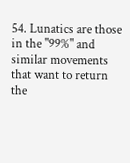54. Lunatics are those in the "99%" and similar movements that want to return the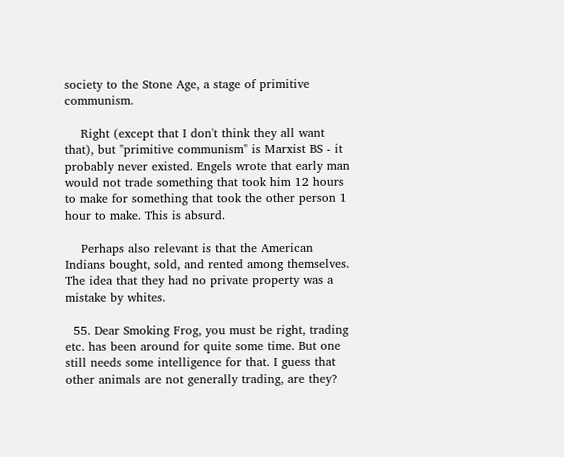society to the Stone Age, a stage of primitive communism.

    Right (except that I don't think they all want that), but "primitive communism" is Marxist BS - it probably never existed. Engels wrote that early man would not trade something that took him 12 hours to make for something that took the other person 1 hour to make. This is absurd.

    Perhaps also relevant is that the American Indians bought, sold, and rented among themselves. The idea that they had no private property was a mistake by whites.

  55. Dear Smoking Frog, you must be right, trading etc. has been around for quite some time. But one still needs some intelligence for that. I guess that other animals are not generally trading, are they?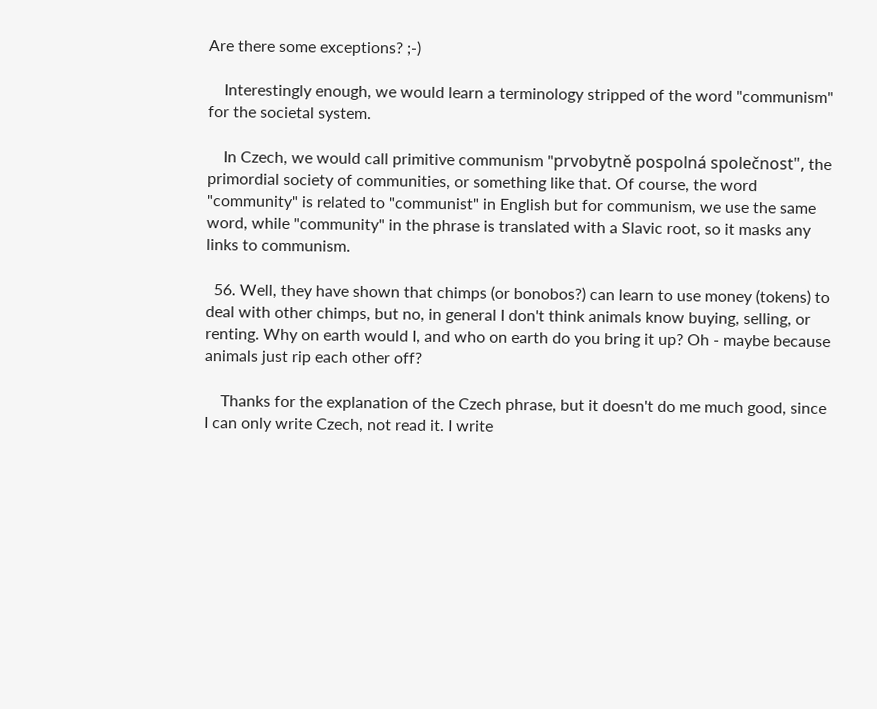Are there some exceptions? ;-)

    Interestingly enough, we would learn a terminology stripped of the word "communism" for the societal system.

    In Czech, we would call primitive communism "prvobytně pospolná společnost", the primordial society of communities, or something like that. Of course, the word "community" is related to "communist" in English but for communism, we use the same word, while "community" in the phrase is translated with a Slavic root, so it masks any links to communism.

  56. Well, they have shown that chimps (or bonobos?) can learn to use money (tokens) to deal with other chimps, but no, in general I don't think animals know buying, selling, or renting. Why on earth would I, and who on earth do you bring it up? Oh - maybe because animals just rip each other off?

    Thanks for the explanation of the Czech phrase, but it doesn't do me much good, since I can only write Czech, not read it. I write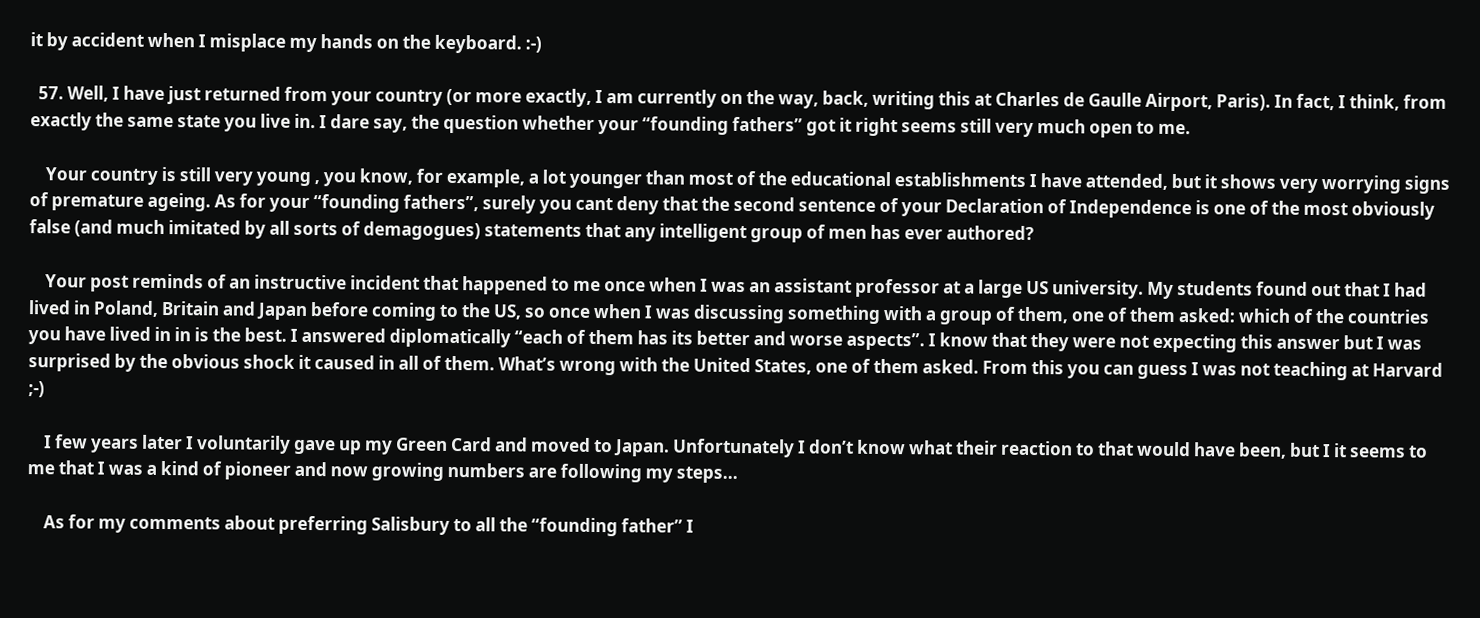it by accident when I misplace my hands on the keyboard. :-)

  57. Well, I have just returned from your country (or more exactly, I am currently on the way, back, writing this at Charles de Gaulle Airport, Paris). In fact, I think, from exactly the same state you live in. I dare say, the question whether your “founding fathers” got it right seems still very much open to me.

    Your country is still very young , you know, for example, a lot younger than most of the educational establishments I have attended, but it shows very worrying signs of premature ageing. As for your “founding fathers”, surely you cant deny that the second sentence of your Declaration of Independence is one of the most obviously false (and much imitated by all sorts of demagogues) statements that any intelligent group of men has ever authored?

    Your post reminds of an instructive incident that happened to me once when I was an assistant professor at a large US university. My students found out that I had lived in Poland, Britain and Japan before coming to the US, so once when I was discussing something with a group of them, one of them asked: which of the countries you have lived in in is the best. I answered diplomatically “each of them has its better and worse aspects”. I know that they were not expecting this answer but I was surprised by the obvious shock it caused in all of them. What’s wrong with the United States, one of them asked. From this you can guess I was not teaching at Harvard ;-)

    I few years later I voluntarily gave up my Green Card and moved to Japan. Unfortunately I don’t know what their reaction to that would have been, but I it seems to me that I was a kind of pioneer and now growing numbers are following my steps...

    As for my comments about preferring Salisbury to all the “founding father” I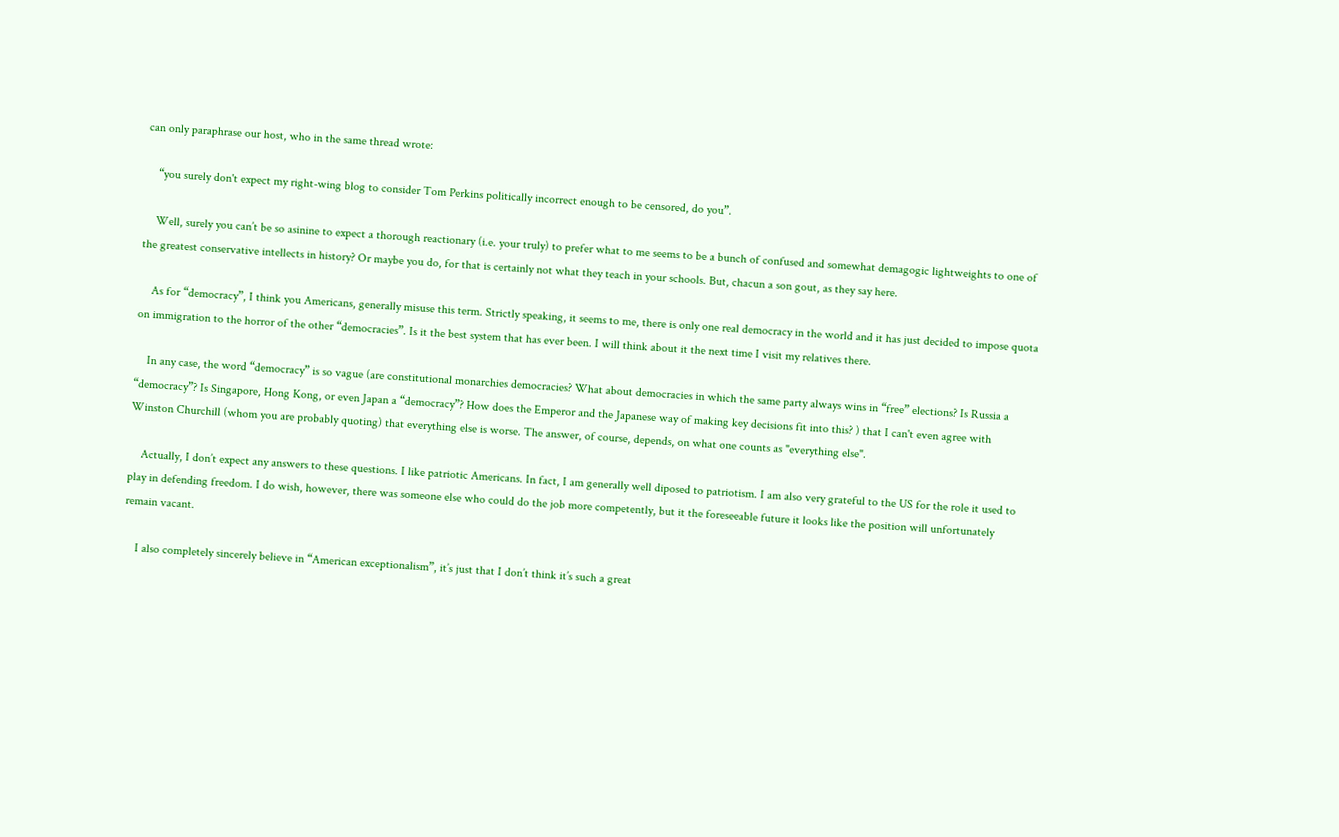can only paraphrase our host, who in the same thread wrote:

    “you surely don't expect my right-wing blog to consider Tom Perkins politically incorrect enough to be censored, do you”.

    Well, surely you can’t be so asinine to expect a thorough reactionary (i.e. your truly) to prefer what to me seems to be a bunch of confused and somewhat demagogic lightweights to one of the greatest conservative intellects in history? Or maybe you do, for that is certainly not what they teach in your schools. But, chacun a son gout, as they say here.

    As for “democracy”, I think you Americans, generally misuse this term. Strictly speaking, it seems to me, there is only one real democracy in the world and it has just decided to impose quota on immigration to the horror of the other “democracies”. Is it the best system that has ever been. I will think about it the next time I visit my relatives there.

    In any case, the word “democracy” is so vague (are constitutional monarchies democracies? What about democracies in which the same party always wins in “free” elections? Is Russia a “democracy”? Is Singapore, Hong Kong, or even Japan a “democracy”? How does the Emperor and the Japanese way of making key decisions fit into this? ) that I can't even agree with Winston Churchill (whom you are probably quoting) that everything else is worse. The answer, of course, depends, on what one counts as "everything else".

    Actually, I don’t expect any answers to these questions. I like patriotic Americans. In fact, I am generally well diposed to patriotism. I am also very grateful to the US for the role it used to play in defending freedom. I do wish, however, there was someone else who could do the job more competently, but it the foreseeable future it looks like the position will unfortunately remain vacant.

    I also completely sincerely believe in “American exceptionalism”, it’s just that I don’t think it’s such a great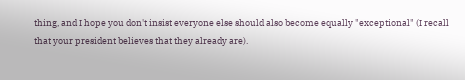thing, and I hope you don't insist everyone else should also become equally "exceptional" (I recall that your president believes that they already are).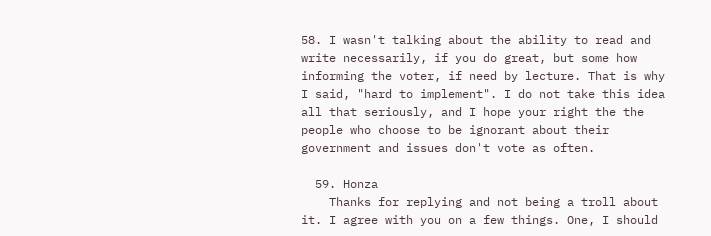58. I wasn't talking about the ability to read and write necessarily, if you do great, but some how informing the voter, if need by lecture. That is why I said, "hard to implement". I do not take this idea all that seriously, and I hope your right the the people who choose to be ignorant about their government and issues don't vote as often.

  59. Honza
    Thanks for replying and not being a troll about it. I agree with you on a few things. One, I should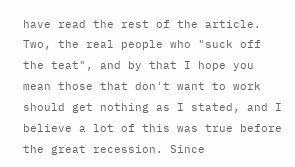have read the rest of the article. Two, the real people who "suck off the teat", and by that I hope you mean those that don't want to work should get nothing as I stated, and I believe a lot of this was true before the great recession. Since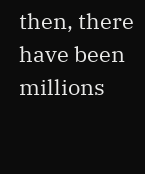then, there have been millions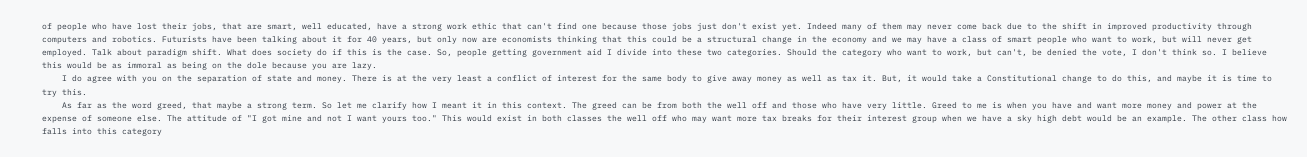of people who have lost their jobs, that are smart, well educated, have a strong work ethic that can't find one because those jobs just don't exist yet. Indeed many of them may never come back due to the shift in improved productivity through computers and robotics. Futurists have been talking about it for 40 years, but only now are economists thinking that this could be a structural change in the economy and we may have a class of smart people who want to work, but will never get employed. Talk about paradigm shift. What does society do if this is the case. So, people getting government aid I divide into these two categories. Should the category who want to work, but can't, be denied the vote, I don't think so. I believe this would be as immoral as being on the dole because you are lazy.
    I do agree with you on the separation of state and money. There is at the very least a conflict of interest for the same body to give away money as well as tax it. But, it would take a Constitutional change to do this, and maybe it is time to try this.
    As far as the word greed, that maybe a strong term. So let me clarify how I meant it in this context. The greed can be from both the well off and those who have very little. Greed to me is when you have and want more money and power at the expense of someone else. The attitude of "I got mine and not I want yours too." This would exist in both classes the well off who may want more tax breaks for their interest group when we have a sky high debt would be an example. The other class how falls into this category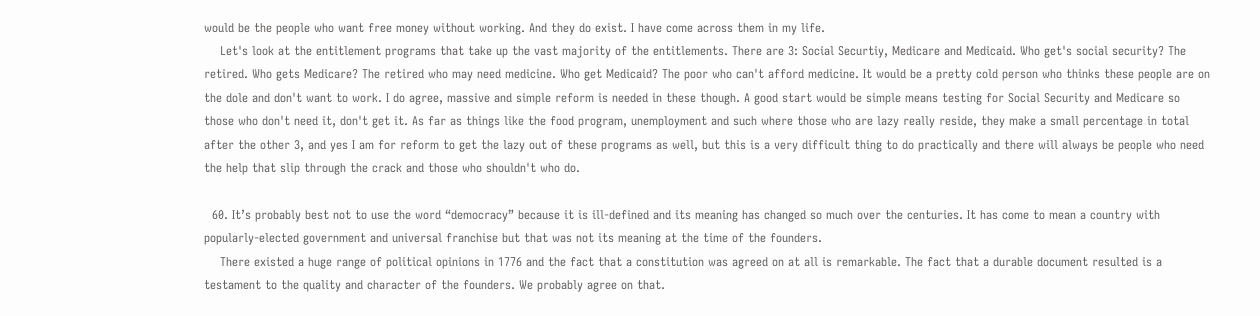would be the people who want free money without working. And they do exist. I have come across them in my life.
    Let's look at the entitlement programs that take up the vast majority of the entitlements. There are 3: Social Securtiy, Medicare and Medicaid. Who get's social security? The retired. Who gets Medicare? The retired who may need medicine. Who get Medicaid? The poor who can't afford medicine. It would be a pretty cold person who thinks these people are on the dole and don't want to work. I do agree, massive and simple reform is needed in these though. A good start would be simple means testing for Social Security and Medicare so those who don't need it, don't get it. As far as things like the food program, unemployment and such where those who are lazy really reside, they make a small percentage in total after the other 3, and yes I am for reform to get the lazy out of these programs as well, but this is a very difficult thing to do practically and there will always be people who need the help that slip through the crack and those who shouldn't who do.

  60. It’s probably best not to use the word “democracy” because it is ill-defined and its meaning has changed so much over the centuries. It has come to mean a country with popularly-elected government and universal franchise but that was not its meaning at the time of the founders.
    There existed a huge range of political opinions in 1776 and the fact that a constitution was agreed on at all is remarkable. The fact that a durable document resulted is a testament to the quality and character of the founders. We probably agree on that.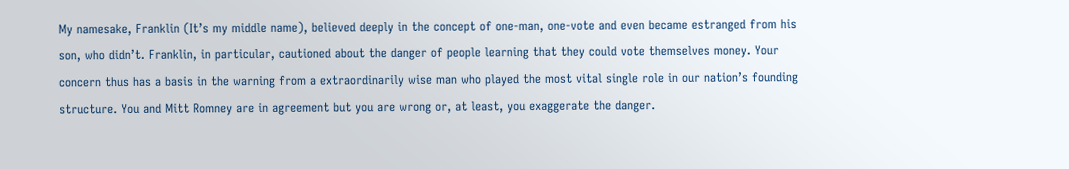My namesake, Franklin (It’s my middle name), believed deeply in the concept of one-man, one-vote and even became estranged from his son, who didn’t. Franklin, in particular, cautioned about the danger of people learning that they could vote themselves money. Your concern thus has a basis in the warning from a extraordinarily wise man who played the most vital single role in our nation’s founding structure. You and Mitt Romney are in agreement but you are wrong or, at least, you exaggerate the danger.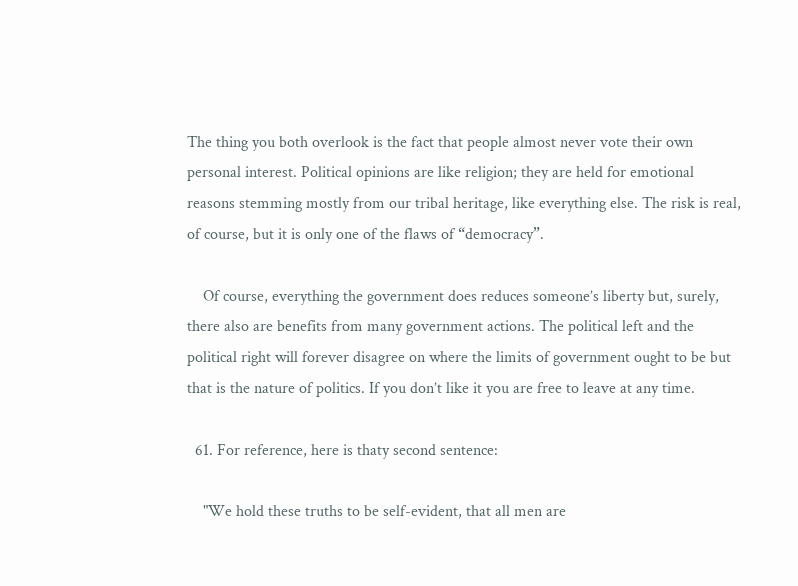The thing you both overlook is the fact that people almost never vote their own personal interest. Political opinions are like religion; they are held for emotional reasons stemming mostly from our tribal heritage, like everything else. The risk is real, of course, but it is only one of the flaws of “democracy”.

    Of course, everything the government does reduces someone’s liberty but, surely, there also are benefits from many government actions. The political left and the political right will forever disagree on where the limits of government ought to be but that is the nature of politics. If you don’t like it you are free to leave at any time.

  61. For reference, here is thaty second sentence:

    "We hold these truths to be self-evident, that all men are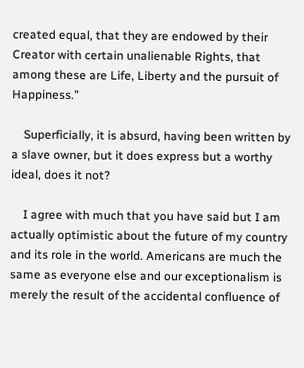created equal, that they are endowed by their Creator with certain unalienable Rights, that among these are Life, Liberty and the pursuit of Happiness.”

    Superficially, it is absurd, having been written by a slave owner, but it does express but a worthy ideal, does it not?

    I agree with much that you have said but I am actually optimistic about the future of my country and its role in the world. Americans are much the same as everyone else and our exceptionalism is merely the result of the accidental confluence of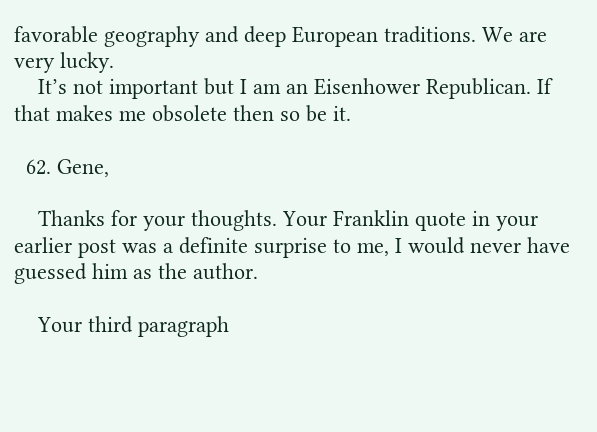favorable geography and deep European traditions. We are very lucky.
    It’s not important but I am an Eisenhower Republican. If that makes me obsolete then so be it.

  62. Gene,

    Thanks for your thoughts. Your Franklin quote in your earlier post was a definite surprise to me, I would never have guessed him as the author.

    Your third paragraph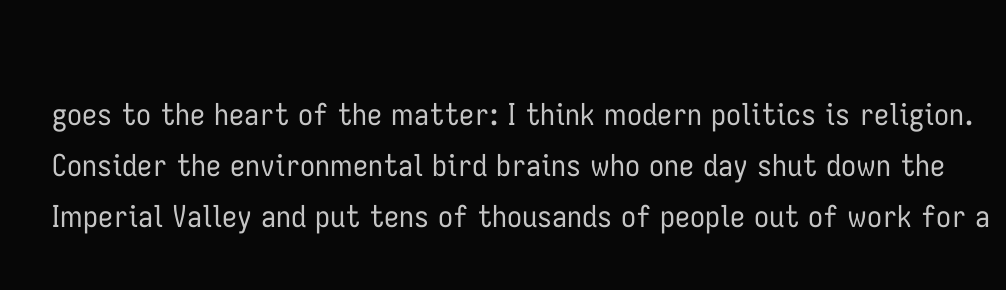goes to the heart of the matter: I think modern politics is religion. Consider the environmental bird brains who one day shut down the Imperial Valley and put tens of thousands of people out of work for a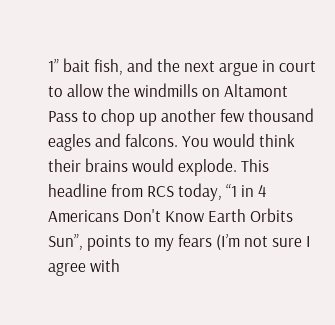1” bait fish, and the next argue in court to allow the windmills on Altamont Pass to chop up another few thousand eagles and falcons. You would think their brains would explode. This headline from RCS today, “1 in 4 Americans Don't Know Earth Orbits Sun”, points to my fears (I’m not sure I agree with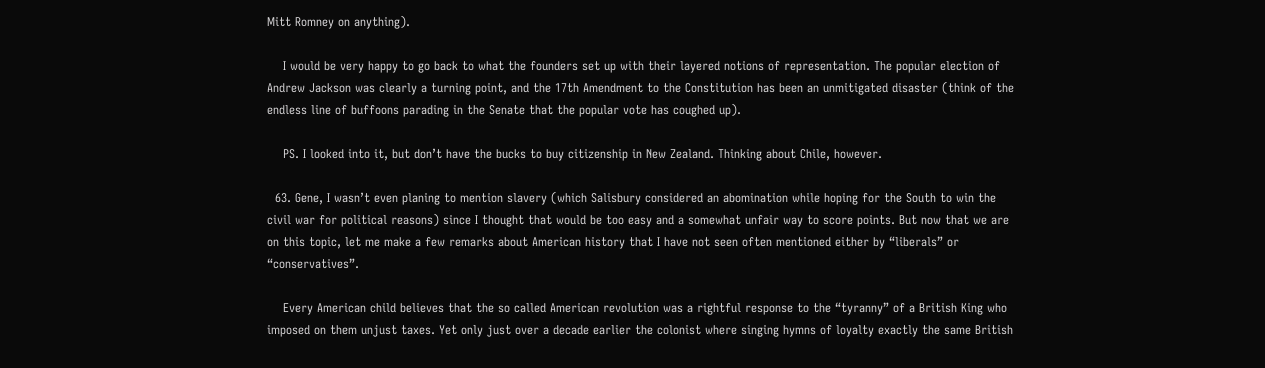Mitt Romney on anything).

    I would be very happy to go back to what the founders set up with their layered notions of representation. The popular election of Andrew Jackson was clearly a turning point, and the 17th Amendment to the Constitution has been an unmitigated disaster (think of the endless line of buffoons parading in the Senate that the popular vote has coughed up).

    PS. I looked into it, but don’t have the bucks to buy citizenship in New Zealand. Thinking about Chile, however.

  63. Gene, I wasn’t even planing to mention slavery (which Salisbury considered an abomination while hoping for the South to win the civil war for political reasons) since I thought that would be too easy and a somewhat unfair way to score points. But now that we are on this topic, let me make a few remarks about American history that I have not seen often mentioned either by “liberals” or “conservatives”.

    Every American child believes that the so called American revolution was a rightful response to the “tyranny” of a British King who imposed on them unjust taxes. Yet only just over a decade earlier the colonist where singing hymns of loyalty exactly the same British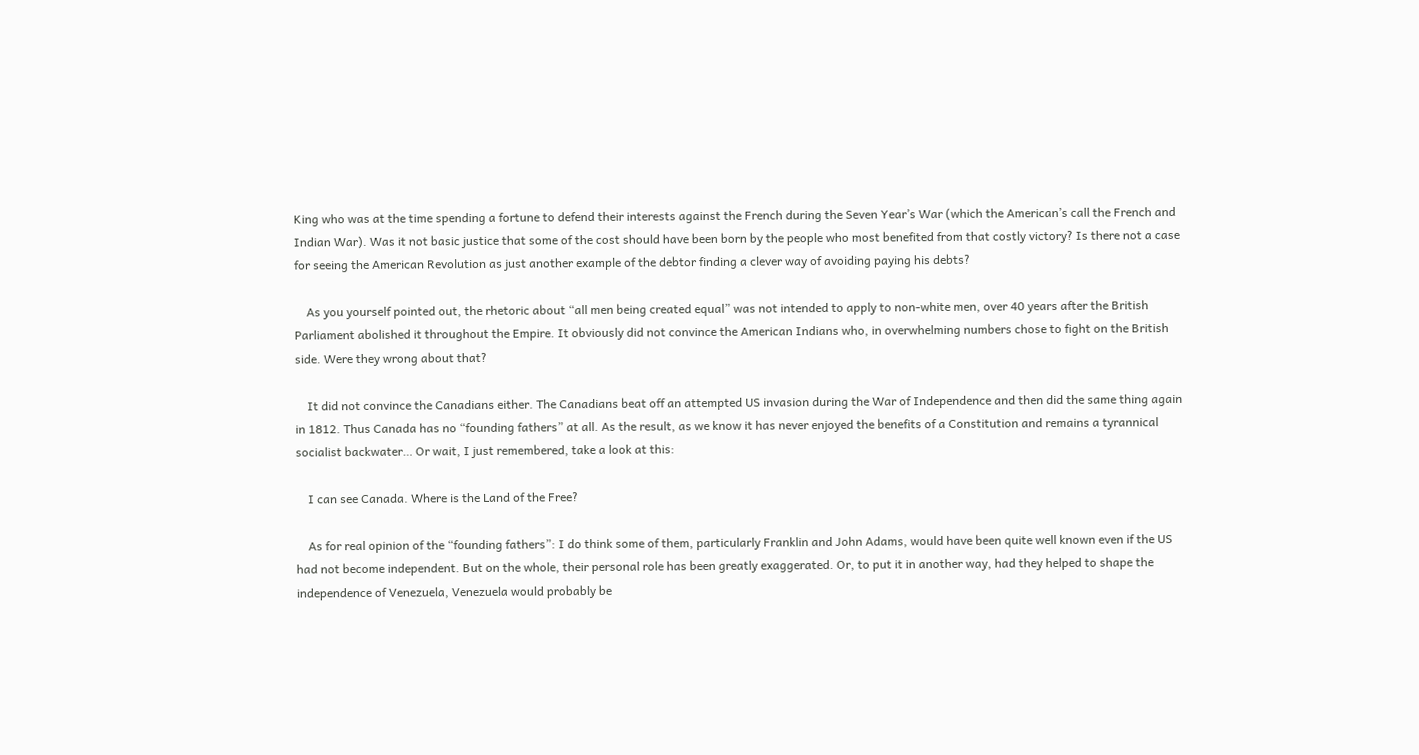King who was at the time spending a fortune to defend their interests against the French during the Seven Year’s War (which the American’s call the French and Indian War). Was it not basic justice that some of the cost should have been born by the people who most benefited from that costly victory? Is there not a case for seeing the American Revolution as just another example of the debtor finding a clever way of avoiding paying his debts?

    As you yourself pointed out, the rhetoric about “all men being created equal” was not intended to apply to non-white men, over 40 years after the British Parliament abolished it throughout the Empire. It obviously did not convince the American Indians who, in overwhelming numbers chose to fight on the British side. Were they wrong about that?

    It did not convince the Canadians either. The Canadians beat off an attempted US invasion during the War of Independence and then did the same thing again in 1812. Thus Canada has no “founding fathers” at all. As the result, as we know it has never enjoyed the benefits of a Constitution and remains a tyrannical socialist backwater… Or wait, I just remembered, take a look at this:

    I can see Canada. Where is the Land of the Free?

    As for real opinion of the “founding fathers”: I do think some of them, particularly Franklin and John Adams, would have been quite well known even if the US had not become independent. But on the whole, their personal role has been greatly exaggerated. Or, to put it in another way, had they helped to shape the independence of Venezuela, Venezuela would probably be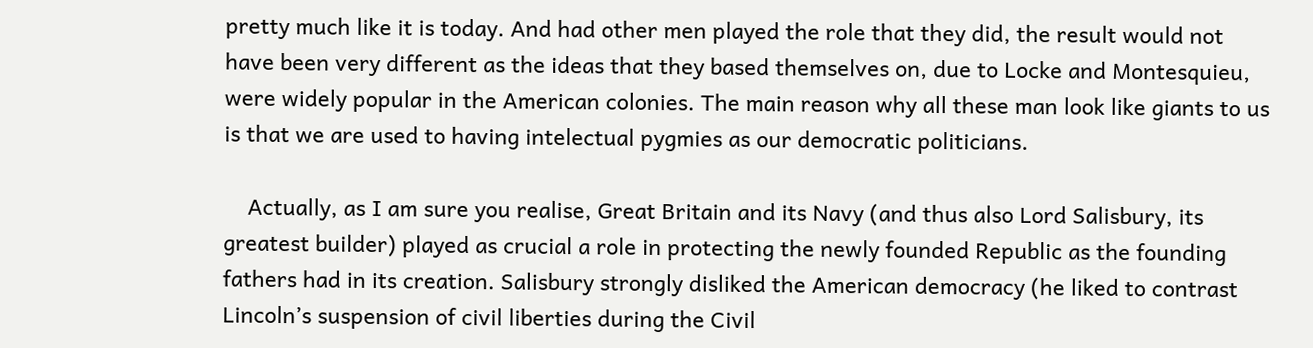pretty much like it is today. And had other men played the role that they did, the result would not have been very different as the ideas that they based themselves on, due to Locke and Montesquieu, were widely popular in the American colonies. The main reason why all these man look like giants to us is that we are used to having intelectual pygmies as our democratic politicians.

    Actually, as I am sure you realise, Great Britain and its Navy (and thus also Lord Salisbury, its greatest builder) played as crucial a role in protecting the newly founded Republic as the founding fathers had in its creation. Salisbury strongly disliked the American democracy (he liked to contrast Lincoln’s suspension of civil liberties during the Civil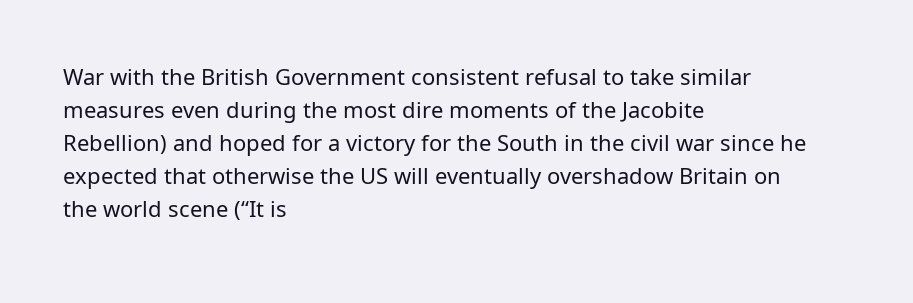War with the British Government consistent refusal to take similar measures even during the most dire moments of the Jacobite Rebellion) and hoped for a victory for the South in the civil war since he expected that otherwise the US will eventually overshadow Britain on the world scene (“It is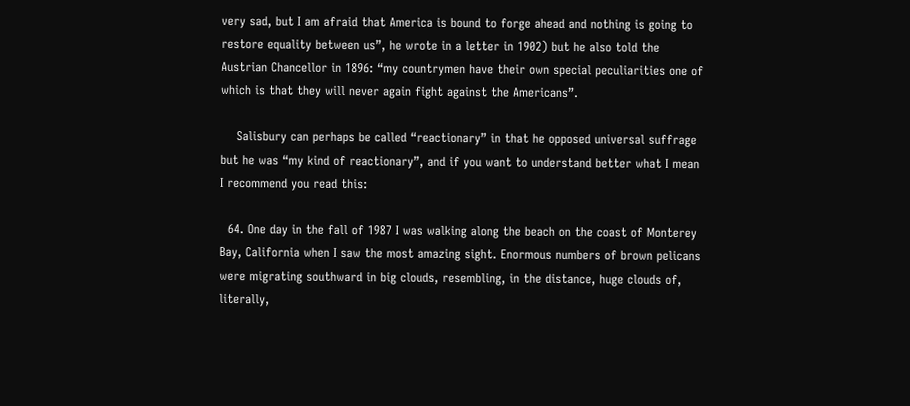very sad, but I am afraid that America is bound to forge ahead and nothing is going to restore equality between us”, he wrote in a letter in 1902) but he also told the Austrian Chancellor in 1896: “my countrymen have their own special peculiarities one of which is that they will never again fight against the Americans”.

    Salisbury can perhaps be called “reactionary” in that he opposed universal suffrage but he was “my kind of reactionary”, and if you want to understand better what I mean I recommend you read this:

  64. One day in the fall of 1987 I was walking along the beach on the coast of Monterey Bay, California when I saw the most amazing sight. Enormous numbers of brown pelicans were migrating southward in big clouds, resembling, in the distance, huge clouds of, literally,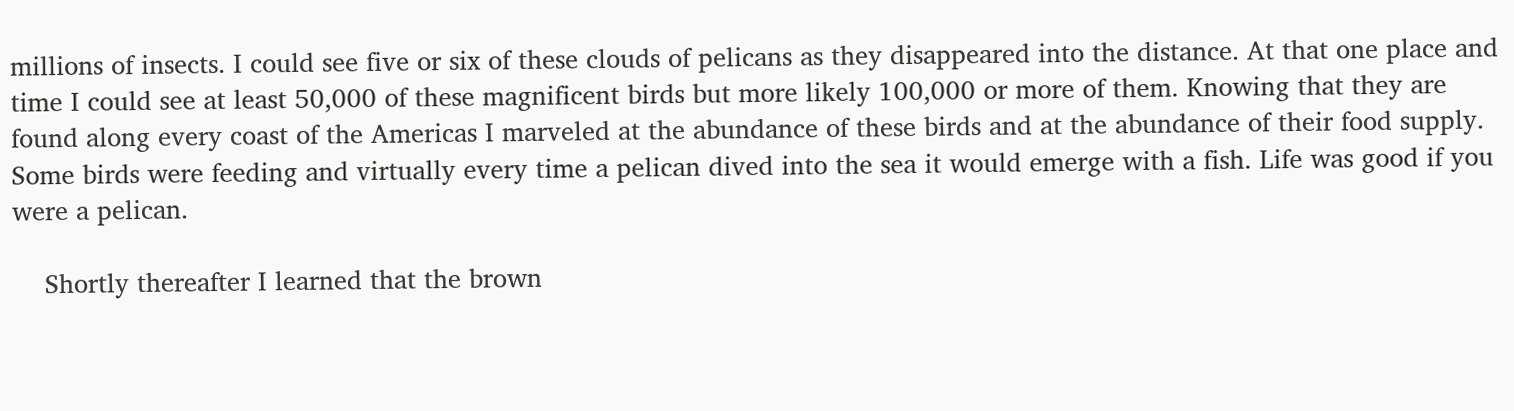millions of insects. I could see five or six of these clouds of pelicans as they disappeared into the distance. At that one place and time I could see at least 50,000 of these magnificent birds but more likely 100,000 or more of them. Knowing that they are found along every coast of the Americas I marveled at the abundance of these birds and at the abundance of their food supply. Some birds were feeding and virtually every time a pelican dived into the sea it would emerge with a fish. Life was good if you were a pelican.

    Shortly thereafter I learned that the brown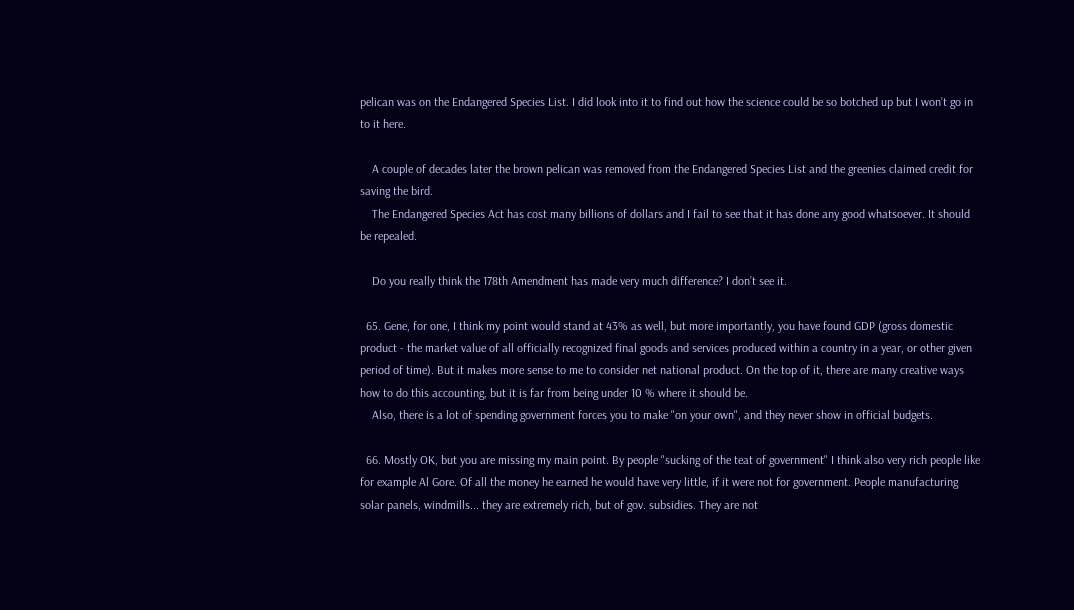pelican was on the Endangered Species List. I did look into it to find out how the science could be so botched up but I won’t go in to it here.

    A couple of decades later the brown pelican was removed from the Endangered Species List and the greenies claimed credit for saving the bird.
    The Endangered Species Act has cost many billions of dollars and I fail to see that it has done any good whatsoever. It should be repealed.

    Do you really think the 178th Amendment has made very much difference? I don’t see it.

  65. Gene, for one, I think my point would stand at 43% as well, but more importantly, you have found GDP (gross domestic product - the market value of all officially recognized final goods and services produced within a country in a year, or other given period of time). But it makes more sense to me to consider net national product. On the top of it, there are many creative ways how to do this accounting, but it is far from being under 10 % where it should be.
    Also, there is a lot of spending government forces you to make "on your own", and they never show in official budgets.

  66. Mostly OK, but you are missing my main point. By people "sucking of the teat of government" I think also very rich people like for example Al Gore. Of all the money he earned he would have very little, if it were not for government. People manufacturing solar panels, windmills... they are extremely rich, but of gov. subsidies. They are not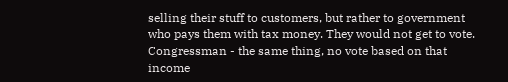selling their stuff to customers, but rather to government who pays them with tax money. They would not get to vote. Congressman - the same thing, no vote based on that income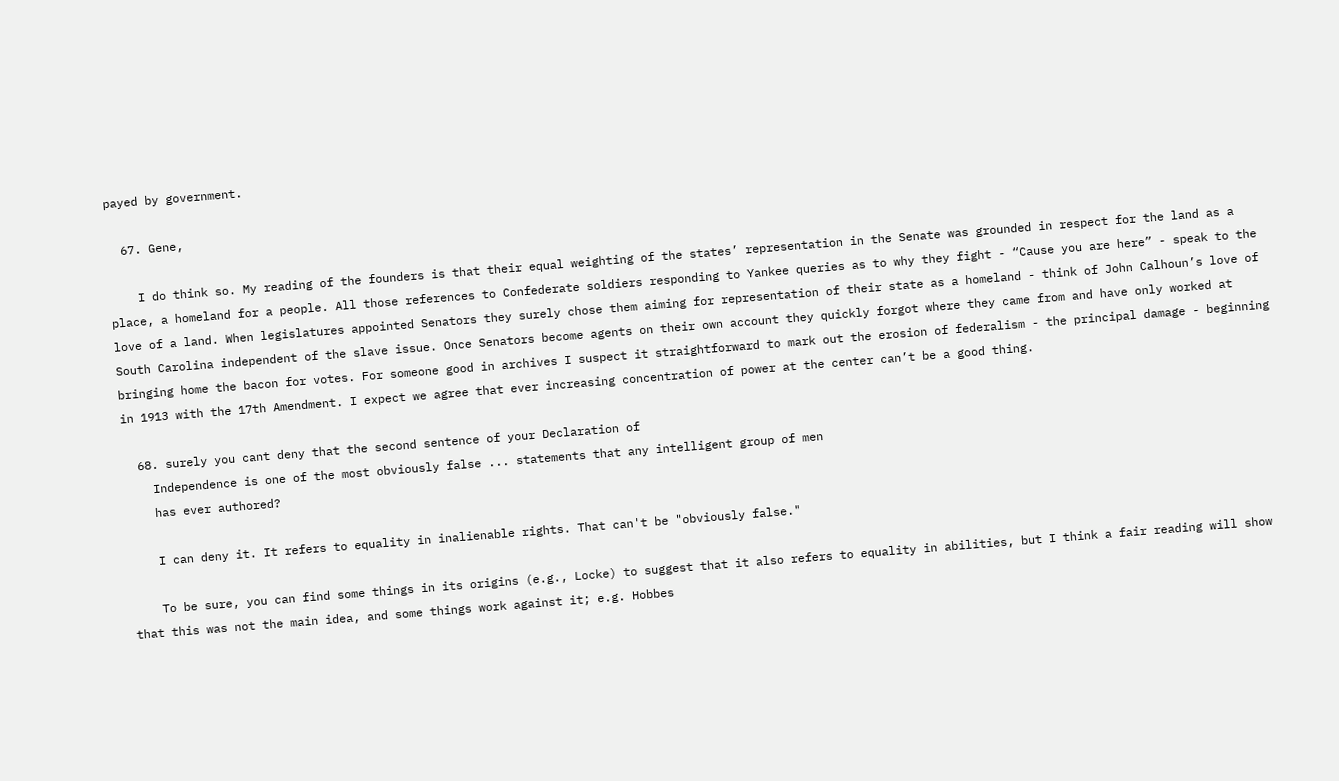payed by government.

  67. Gene,

    I do think so. My reading of the founders is that their equal weighting of the states’ representation in the Senate was grounded in respect for the land as a place, a homeland for a people. All those references to Confederate soldiers responding to Yankee queries as to why they fight - “Cause you are here” - speak to the love of a land. When legislatures appointed Senators they surely chose them aiming for representation of their state as a homeland - think of John Calhoun’s love of South Carolina independent of the slave issue. Once Senators become agents on their own account they quickly forgot where they came from and have only worked at bringing home the bacon for votes. For someone good in archives I suspect it straightforward to mark out the erosion of federalism - the principal damage - beginning in 1913 with the 17th Amendment. I expect we agree that ever increasing concentration of power at the center can’t be a good thing.

  68. surely you cant deny that the second sentence of your Declaration of
    Independence is one of the most obviously false ... statements that any intelligent group of men
    has ever authored?

    I can deny it. It refers to equality in inalienable rights. That can't be "obviously false."

    To be sure, you can find some things in its origins (e.g., Locke) to suggest that it also refers to equality in abilities, but I think a fair reading will show that this was not the main idea, and some things work against it; e.g. Hobbes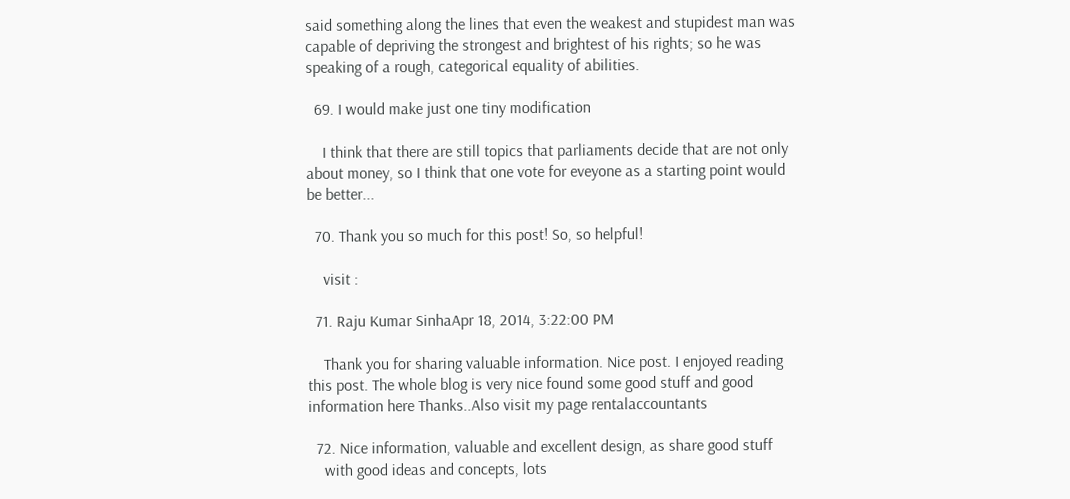said something along the lines that even the weakest and stupidest man was capable of depriving the strongest and brightest of his rights; so he was speaking of a rough, categorical equality of abilities.

  69. I would make just one tiny modification

    I think that there are still topics that parliaments decide that are not only about money, so I think that one vote for eveyone as a starting point would be better...

  70. Thank you so much for this post! So, so helpful!

    visit :

  71. Raju Kumar SinhaApr 18, 2014, 3:22:00 PM

    Thank you for sharing valuable information. Nice post. I enjoyed reading this post. The whole blog is very nice found some good stuff and good information here Thanks..Also visit my page rentalaccountants

  72. Nice information, valuable and excellent design, as share good stuff
    with good ideas and concepts, lots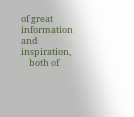of great information and inspiration,
    both of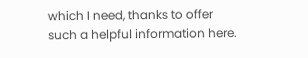which I need, thanks to offer such a helpful information here.